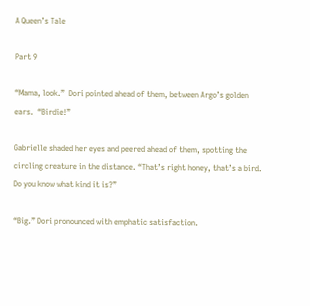A Queen’s Tale

Part 9

“Mama, look.”  Dori pointed ahead of them, between Argo’s golden ears.  “Birdie!”

Gabrielle shaded her eyes and peered ahead of them, spotting the circling creature in the distance. “That’s right honey, that’s a bird. Do you know what kind it is?”

“Big.” Dori pronounced with emphatic satisfaction.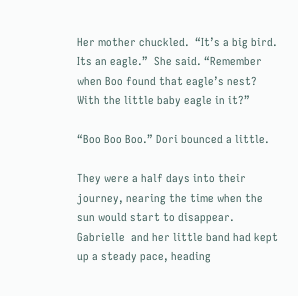Her mother chuckled.  “It’s a big bird. Its an eagle.”  She said. “Remember when Boo found that eagle’s nest? With the little baby eagle in it?”

“Boo Boo Boo.” Dori bounced a little.

They were a half days into their journey, nearing the time when the sun would start to disappear.  Gabrielle  and her little band had kept up a steady pace, heading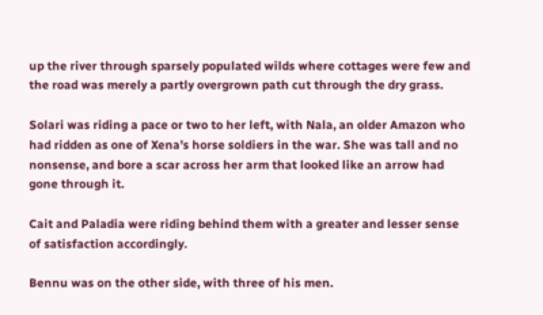up the river through sparsely populated wilds where cottages were few and the road was merely a partly overgrown path cut through the dry grass.

Solari was riding a pace or two to her left, with Nala, an older Amazon who had ridden as one of Xena’s horse soldiers in the war. She was tall and no nonsense, and bore a scar across her arm that looked like an arrow had gone through it.

Cait and Paladia were riding behind them with a greater and lesser sense of satisfaction accordingly.

Bennu was on the other side, with three of his men.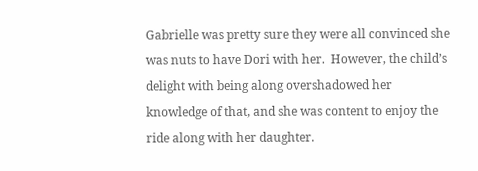Gabrielle was pretty sure they were all convinced she was nuts to have Dori with her.  However, the child’s delight with being along overshadowed her knowledge of that, and she was content to enjoy the ride along with her daughter.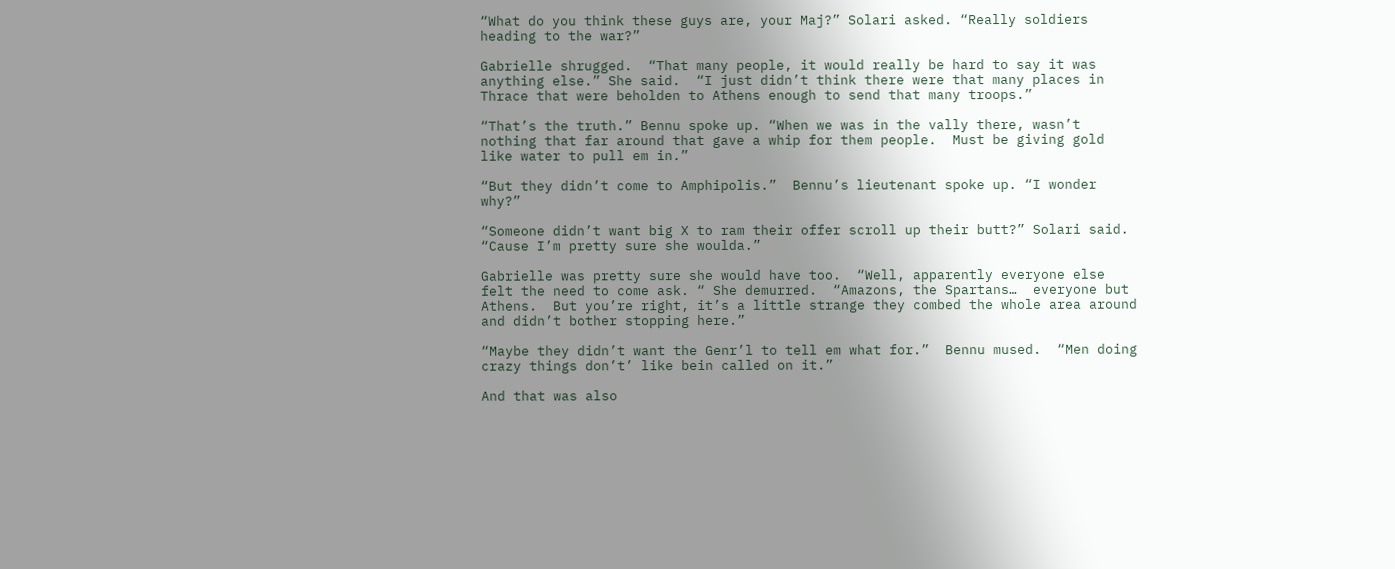“What do you think these guys are, your Maj?” Solari asked. “Really soldiers heading to the war?”

Gabrielle shrugged.  “That many people, it would really be hard to say it was anything else.” She said.  “I just didn’t think there were that many places in Thrace that were beholden to Athens enough to send that many troops.”

“That’s the truth.” Bennu spoke up. “When we was in the vally there, wasn’t nothing that far around that gave a whip for them people.  Must be giving gold like water to pull em in.”

“But they didn’t come to Amphipolis.”  Bennu’s lieutenant spoke up. “I wonder why?”

“Someone didn’t want big X to ram their offer scroll up their butt?” Solari said.  “Cause I’m pretty sure she woulda.”

Gabrielle was pretty sure she would have too.  “Well, apparently everyone else felt the need to come ask. “ She demurred.  “Amazons, the Spartans…  everyone but Athens.  But you’re right, it’s a little strange they combed the whole area around and didn’t bother stopping here.”

“Maybe they didn’t want the Genr’l to tell em what for.”  Bennu mused.  “Men doing crazy things don’t’ like bein called on it.”

And that was also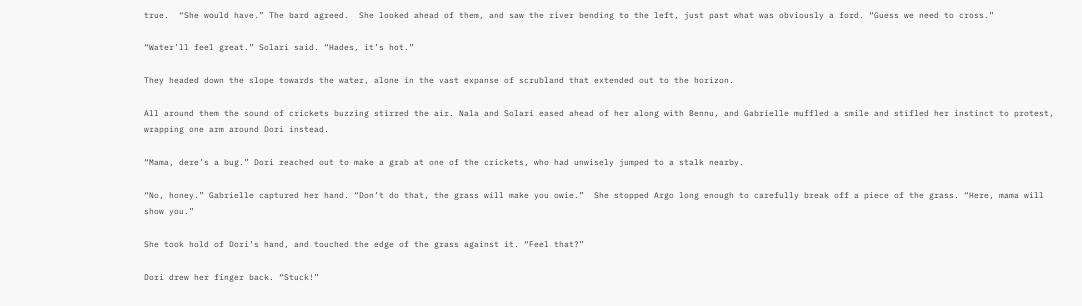true.  “She would have.” The bard agreed.  She looked ahead of them, and saw the river bending to the left, just past what was obviously a ford. “Guess we need to cross.”

“Water’ll feel great.” Solari said. “Hades, it’s hot.”

They headed down the slope towards the water, alone in the vast expanse of scrubland that extended out to the horizon.

All around them the sound of crickets buzzing stirred the air. Nala and Solari eased ahead of her along with Bennu, and Gabrielle muffled a smile and stifled her instinct to protest, wrapping one arm around Dori instead.

“Mama, dere’s a bug.” Dori reached out to make a grab at one of the crickets, who had unwisely jumped to a stalk nearby.

“No, honey.” Gabrielle captured her hand. “Don’t do that, the grass will make you owie.”  She stopped Argo long enough to carefully break off a piece of the grass. “Here, mama will show you.”

She took hold of Dori’s hand, and touched the edge of the grass against it. “Feel that?”

Dori drew her finger back. “Stuck!”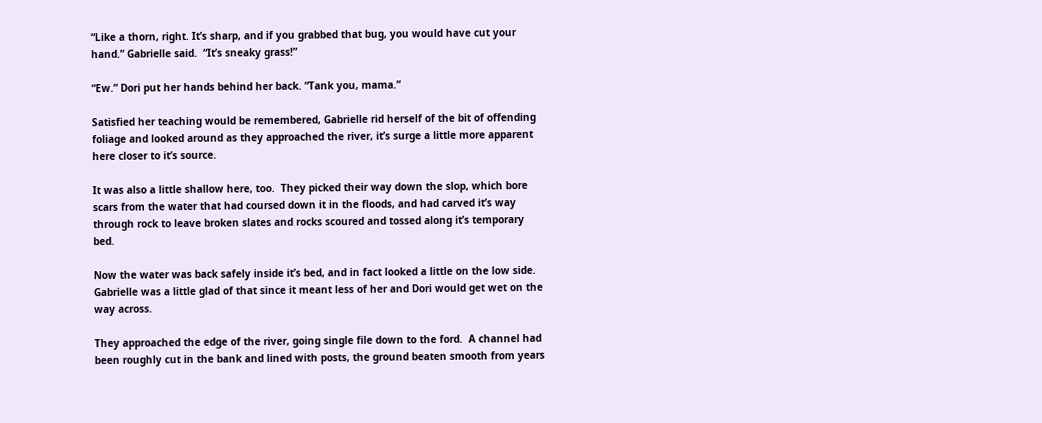“Like a thorn, right. It’s sharp, and if you grabbed that bug, you would have cut your hand.” Gabrielle said.  “It’s sneaky grass!”

“Ew.” Dori put her hands behind her back. “Tank you, mama.”

Satisfied her teaching would be remembered, Gabrielle rid herself of the bit of offending foliage and looked around as they approached the river, it’s surge a little more apparent here closer to it’s source.

It was also a little shallow here, too.  They picked their way down the slop, which bore scars from the water that had coursed down it in the floods, and had carved it’s way through rock to leave broken slates and rocks scoured and tossed along it’s temporary bed.

Now the water was back safely inside it’s bed, and in fact looked a little on the low side. Gabrielle was a little glad of that since it meant less of her and Dori would get wet on the way across.

They approached the edge of the river, going single file down to the ford.  A channel had been roughly cut in the bank and lined with posts, the ground beaten smooth from years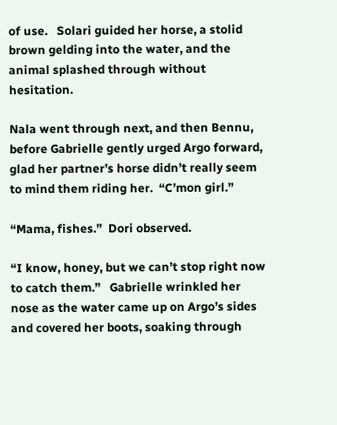of use.   Solari guided her horse, a stolid brown gelding into the water, and the animal splashed through without hesitation.

Nala went through next, and then Bennu, before Gabrielle gently urged Argo forward, glad her partner’s horse didn’t really seem to mind them riding her.  “C’mon girl.”

“Mama, fishes.”  Dori observed.

“I know, honey, but we can’t stop right now to catch them.”   Gabrielle wrinkled her nose as the water came up on Argo’s sides and covered her boots, soaking through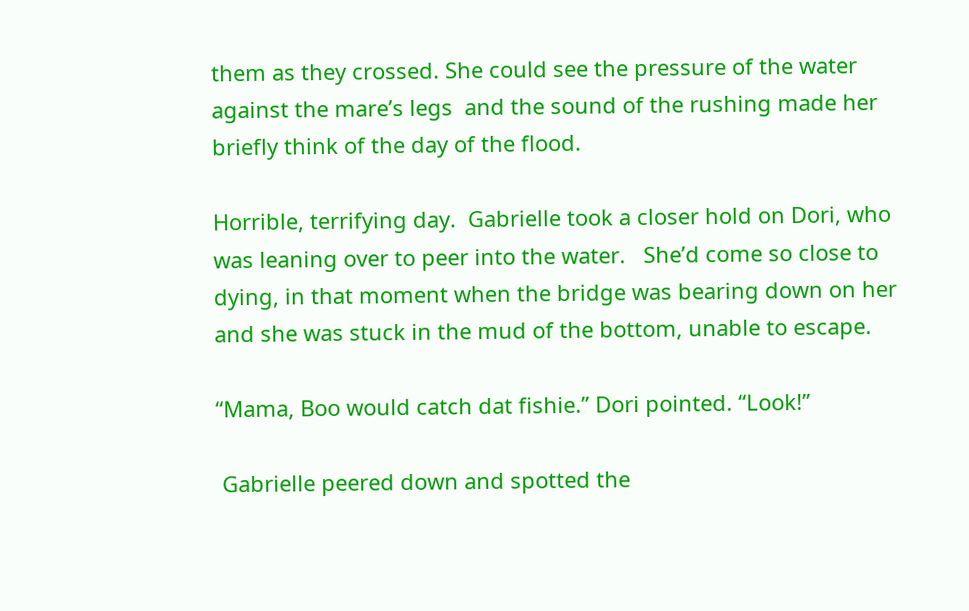them as they crossed. She could see the pressure of the water against the mare’s legs  and the sound of the rushing made her briefly think of the day of the flood.

Horrible, terrifying day.  Gabrielle took a closer hold on Dori, who was leaning over to peer into the water.   She’d come so close to dying, in that moment when the bridge was bearing down on her and she was stuck in the mud of the bottom, unable to escape.

“Mama, Boo would catch dat fishie.” Dori pointed. “Look!”

 Gabrielle peered down and spotted the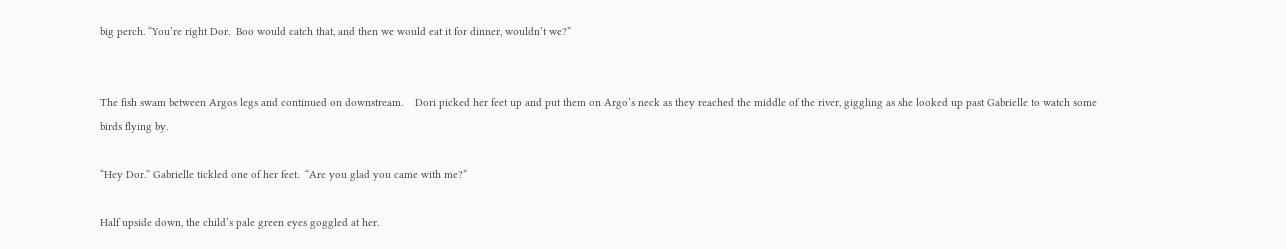big perch. “You’re right Dor.  Boo would catch that, and then we would eat it for dinner, wouldn’t we?”


The fish swam between Argos legs and continued on downstream.    Dori picked her feet up and put them on Argo’s neck as they reached the middle of the river, giggling as she looked up past Gabrielle to watch some birds flying by.

“Hey Dor.” Gabrielle tickled one of her feet.  “Are you glad you came with me?”

Half upside down, the child’s pale green eyes goggled at her.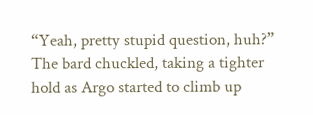“Yeah, pretty stupid question, huh?” The bard chuckled, taking a tighter hold as Argo started to climb up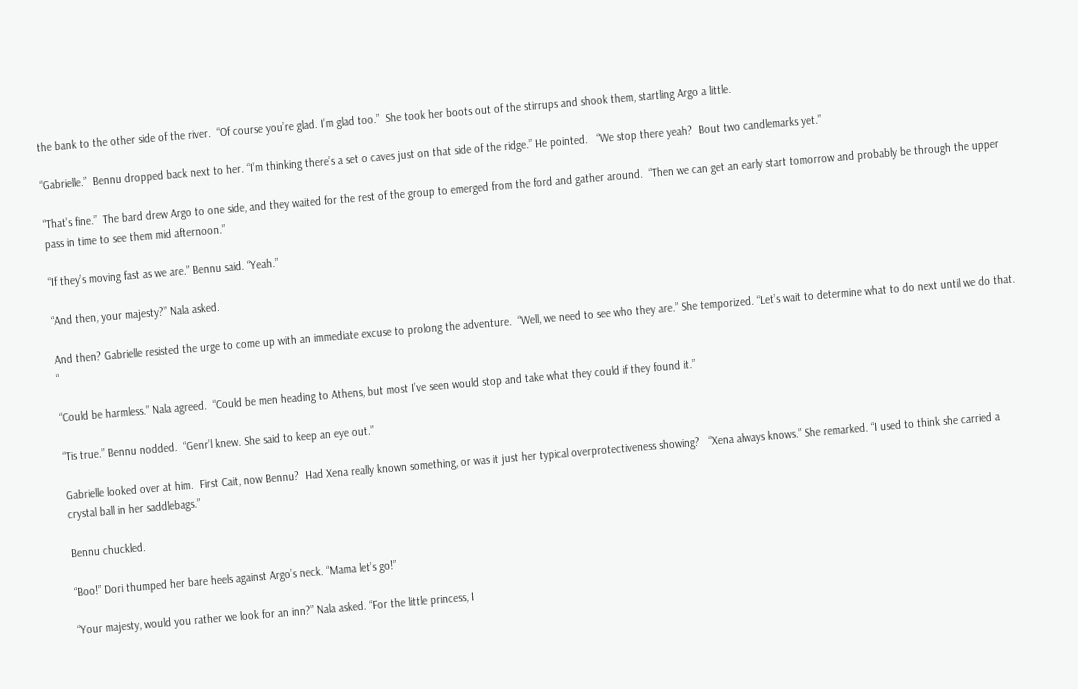the bank to the other side of the river.  “Of course you’re glad. I’m glad too.”  She took her boots out of the stirrups and shook them, startling Argo a little.

“Gabrielle.”  Bennu dropped back next to her. “I’m thinking there’s a set o caves just on that side of the ridge.” He pointed.   “We stop there yeah?  Bout two candlemarks yet.”

“That’s fine.”  The bard drew Argo to one side, and they waited for the rest of the group to emerged from the ford and gather around.  “Then we can get an early start tomorrow and probably be through the upper pass in time to see them mid afternoon.”

“If they’s moving fast as we are.” Bennu said. “Yeah.”

“And then, your majesty?” Nala asked.

And then? Gabrielle resisted the urge to come up with an immediate excuse to prolong the adventure.  “Well, we need to see who they are.” She temporized. “Let’s wait to determine what to do next until we do that. “

“Could be harmless.” Nala agreed.  “Could be men heading to Athens, but most I’ve seen would stop and take what they could if they found it.”

“Tis true.” Bennu nodded.  “Genr’l knew. She said to keep an eye out.”

Gabrielle looked over at him.  First Cait, now Bennu?  Had Xena really known something, or was it just her typical overprotectiveness showing?   “Xena always knows.” She remarked. “I used to think she carried a crystal ball in her saddlebags.”

Bennu chuckled.

“Boo!” Dori thumped her bare heels against Argo’s neck. “Mama let’s go!”

“Your majesty, would you rather we look for an inn?” Nala asked. “For the little princess, I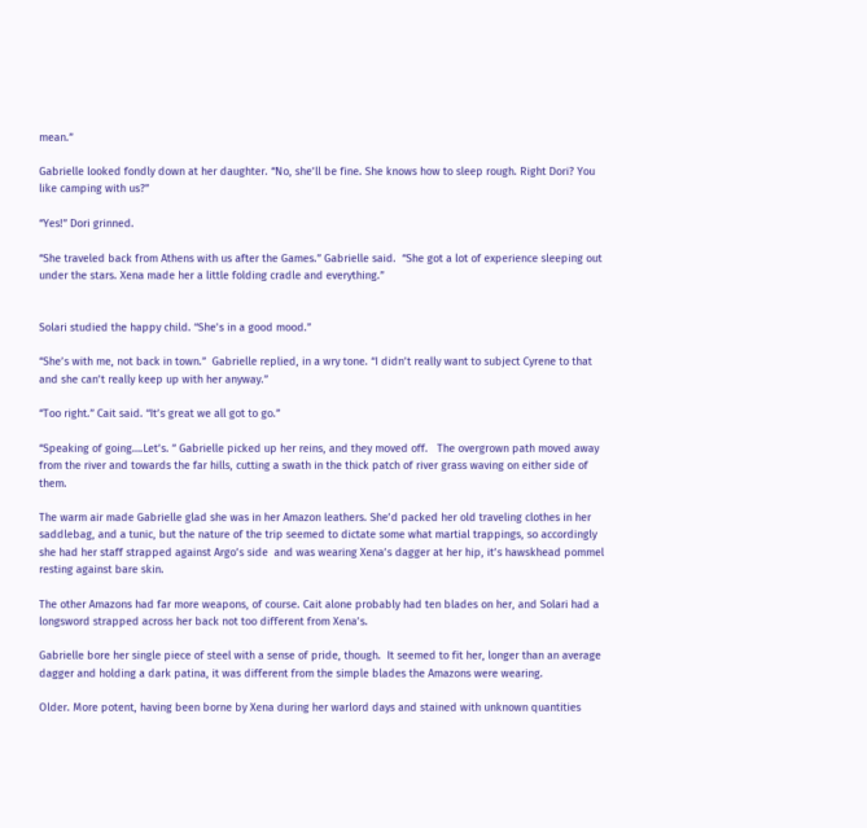mean.”

Gabrielle looked fondly down at her daughter. “No, she’ll be fine. She knows how to sleep rough. Right Dori? You like camping with us?”

“Yes!” Dori grinned.

“She traveled back from Athens with us after the Games.” Gabrielle said.  “She got a lot of experience sleeping out under the stars. Xena made her a little folding cradle and everything.”


Solari studied the happy child. “She’s in a good mood.”

“She’s with me, not back in town.”  Gabrielle replied, in a wry tone. “I didn’t really want to subject Cyrene to that and she can’t really keep up with her anyway.”

“Too right.” Cait said. “It’s great we all got to go.”

“Speaking of going….Let’s. ” Gabrielle picked up her reins, and they moved off.   The overgrown path moved away from the river and towards the far hills, cutting a swath in the thick patch of river grass waving on either side of them.

The warm air made Gabrielle glad she was in her Amazon leathers. She’d packed her old traveling clothes in her saddlebag, and a tunic, but the nature of the trip seemed to dictate some what martial trappings, so accordingly she had her staff strapped against Argo’s side  and was wearing Xena’s dagger at her hip, it’s hawskhead pommel resting against bare skin.

The other Amazons had far more weapons, of course. Cait alone probably had ten blades on her, and Solari had a longsword strapped across her back not too different from Xena’s.

Gabrielle bore her single piece of steel with a sense of pride, though.  It seemed to fit her, longer than an average dagger and holding a dark patina, it was different from the simple blades the Amazons were wearing.

Older. More potent, having been borne by Xena during her warlord days and stained with unknown quantities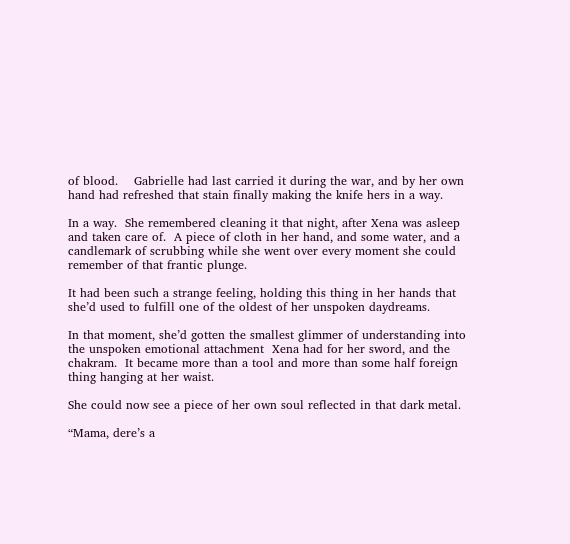of blood.    Gabrielle had last carried it during the war, and by her own hand had refreshed that stain finally making the knife hers in a way.

In a way.  She remembered cleaning it that night, after Xena was asleep and taken care of.  A piece of cloth in her hand, and some water, and a candlemark of scrubbing while she went over every moment she could remember of that frantic plunge.

It had been such a strange feeling, holding this thing in her hands that she’d used to fulfill one of the oldest of her unspoken daydreams.

In that moment, she’d gotten the smallest glimmer of understanding into the unspoken emotional attachment  Xena had for her sword, and the chakram.  It became more than a tool and more than some half foreign thing hanging at her waist.

She could now see a piece of her own soul reflected in that dark metal.

“Mama, dere’s a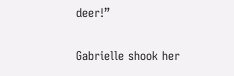deer!”

Gabrielle shook her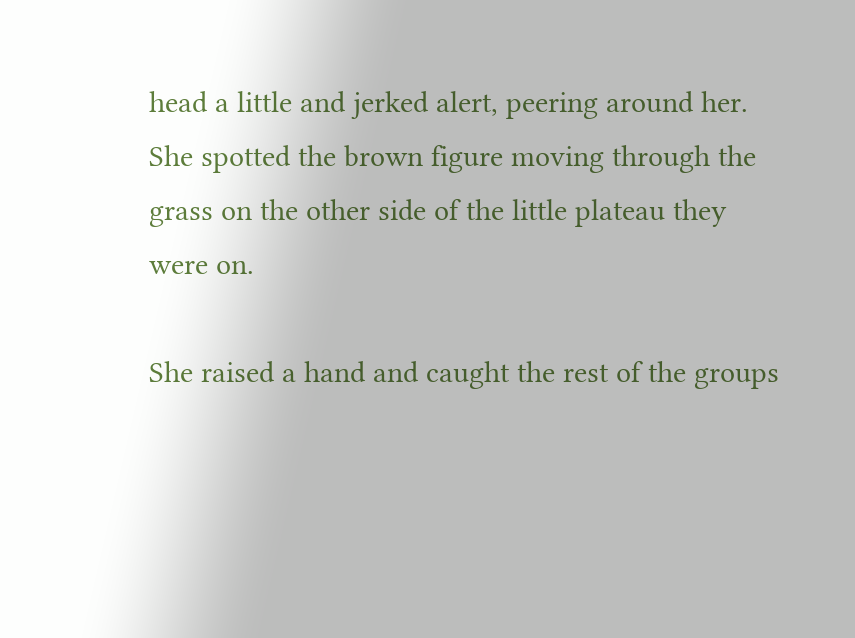head a little and jerked alert, peering around her. She spotted the brown figure moving through the grass on the other side of the little plateau they were on.

She raised a hand and caught the rest of the groups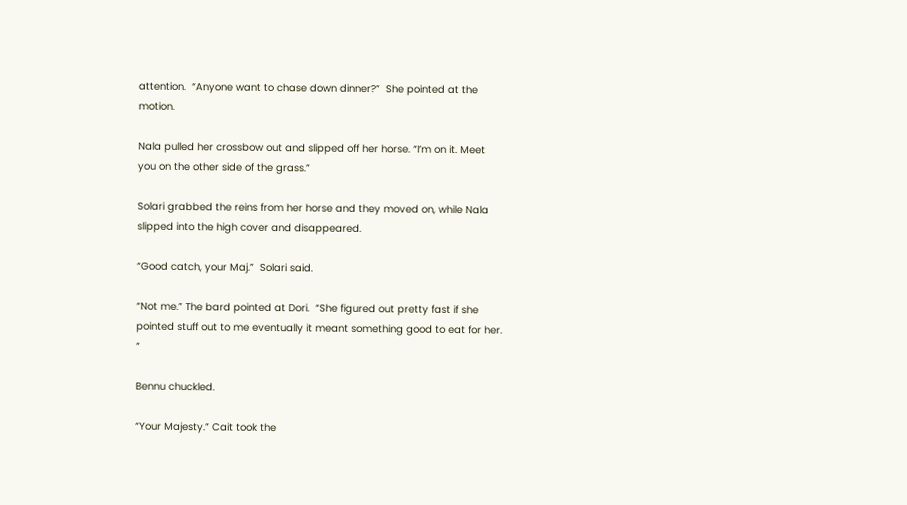attention.  “Anyone want to chase down dinner?”  She pointed at the motion.

Nala pulled her crossbow out and slipped off her horse. “I’m on it. Meet you on the other side of the grass.”

Solari grabbed the reins from her horse and they moved on, while Nala slipped into the high cover and disappeared.

“Good catch, your Maj.”  Solari said.

“Not me.” The bard pointed at Dori.  “She figured out pretty fast if she pointed stuff out to me eventually it meant something good to eat for her. “

Bennu chuckled.

“Your Majesty.” Cait took the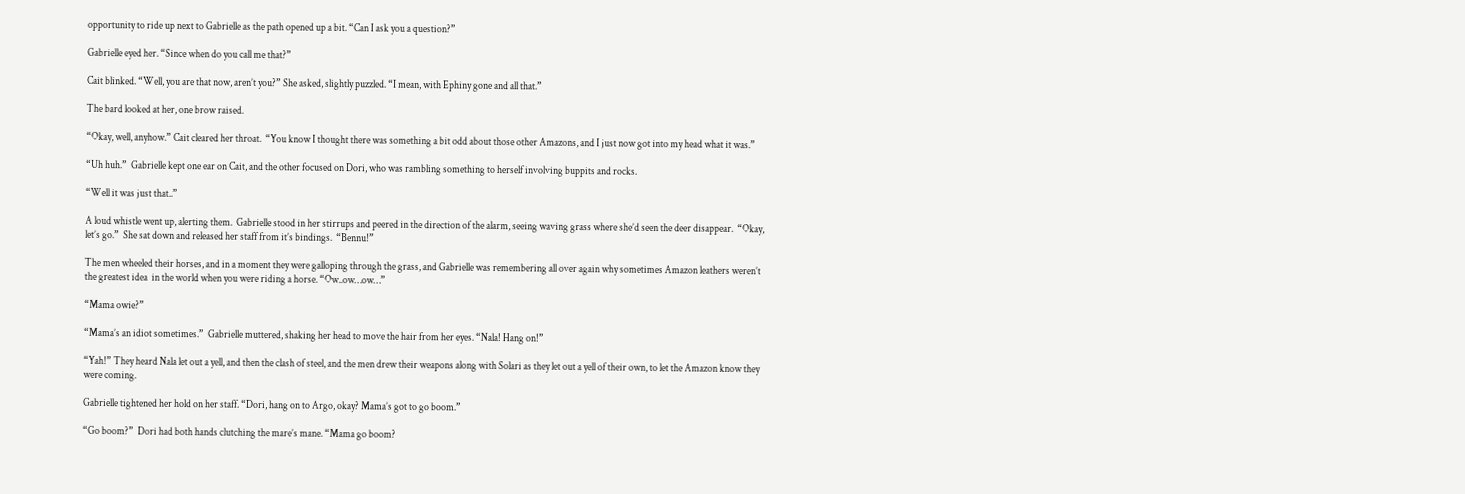opportunity to ride up next to Gabrielle as the path opened up a bit. “Can I ask you a question?”

Gabrielle eyed her. “Since when do you call me that?”

Cait blinked. “Well, you are that now, aren’t you?” She asked, slightly puzzled. “I mean, with Ephiny gone and all that.”

The bard looked at her, one brow raised.

“Okay, well, anyhow.” Cait cleared her throat.  “You know I thought there was something a bit odd about those other Amazons, and I just now got into my head what it was.”

“Uh huh.”  Gabrielle kept one ear on Cait, and the other focused on Dori, who was rambling something to herself involving buppits and rocks.

“Well it was just that..”

A loud whistle went up, alerting them.  Gabrielle stood in her stirrups and peered in the direction of the alarm, seeing waving grass where she’d seen the deer disappear.  “Okay, let’s go.”  She sat down and released her staff from it’s bindings.  “Bennu!”

The men wheeled their horses, and in a moment they were galloping through the grass, and Gabrielle was remembering all over again why sometimes Amazon leathers weren’t the greatest idea  in the world when you were riding a horse. “Ow..ow…ow…”

“Mama owie?”

“Mama’s an idiot sometimes.”  Gabrielle muttered, shaking her head to move the hair from her eyes. “Nala! Hang on!”

“Yah!” They heard Nala let out a yell, and then the clash of steel, and the men drew their weapons along with Solari as they let out a yell of their own, to let the Amazon know they were coming.

Gabrielle tightened her hold on her staff. “Dori, hang on to Argo, okay? Mama’s got to go boom.”

“Go boom?”  Dori had both hands clutching the mare’s mane. “Mama go boom?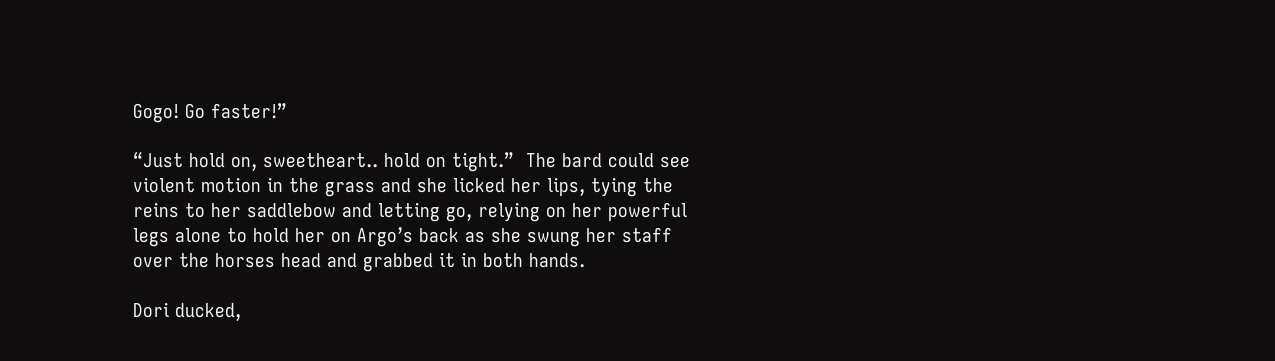Gogo! Go faster!”

“Just hold on, sweetheart.. hold on tight.”  The bard could see violent motion in the grass and she licked her lips, tying the reins to her saddlebow and letting go, relying on her powerful legs alone to hold her on Argo’s back as she swung her staff over the horses head and grabbed it in both hands.

Dori ducked,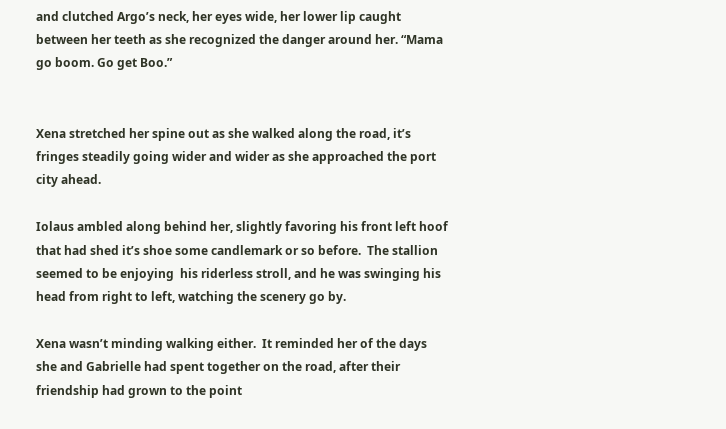and clutched Argo’s neck, her eyes wide, her lower lip caught between her teeth as she recognized the danger around her. “Mama go boom. Go get Boo.”


Xena stretched her spine out as she walked along the road, it’s fringes steadily going wider and wider as she approached the port city ahead.

Iolaus ambled along behind her, slightly favoring his front left hoof that had shed it’s shoe some candlemark or so before.  The stallion seemed to be enjoying  his riderless stroll, and he was swinging his head from right to left, watching the scenery go by.

Xena wasn’t minding walking either.  It reminded her of the days she and Gabrielle had spent together on the road, after their friendship had grown to the point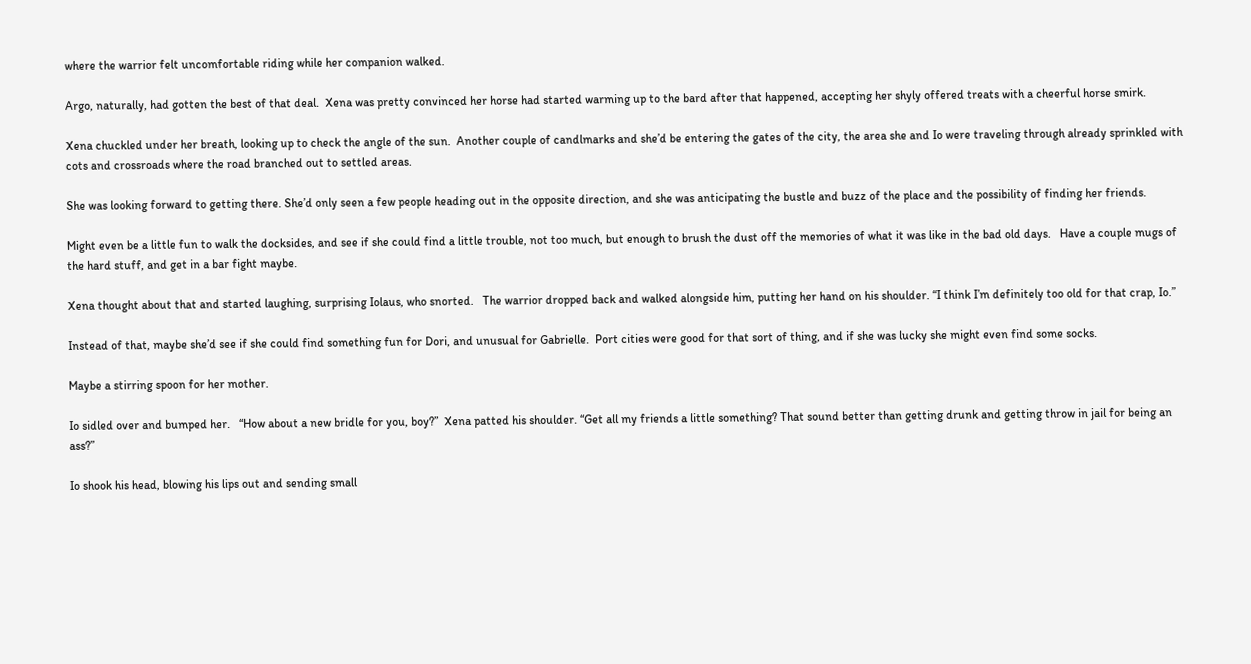where the warrior felt uncomfortable riding while her companion walked.

Argo, naturally, had gotten the best of that deal.  Xena was pretty convinced her horse had started warming up to the bard after that happened, accepting her shyly offered treats with a cheerful horse smirk.

Xena chuckled under her breath, looking up to check the angle of the sun.  Another couple of candlmarks and she’d be entering the gates of the city, the area she and Io were traveling through already sprinkled with cots and crossroads where the road branched out to settled areas.

She was looking forward to getting there. She’d only seen a few people heading out in the opposite direction, and she was anticipating the bustle and buzz of the place and the possibility of finding her friends.

Might even be a little fun to walk the docksides, and see if she could find a little trouble, not too much, but enough to brush the dust off the memories of what it was like in the bad old days.   Have a couple mugs of the hard stuff, and get in a bar fight maybe.

Xena thought about that and started laughing, surprising Iolaus, who snorted.   The warrior dropped back and walked alongside him, putting her hand on his shoulder. “I think I’m definitely too old for that crap, Io.”

Instead of that, maybe she’d see if she could find something fun for Dori, and unusual for Gabrielle.  Port cities were good for that sort of thing, and if she was lucky she might even find some socks.

Maybe a stirring spoon for her mother.

Io sidled over and bumped her.   “How about a new bridle for you, boy?”  Xena patted his shoulder. “Get all my friends a little something? That sound better than getting drunk and getting throw in jail for being an ass?”

Io shook his head, blowing his lips out and sending small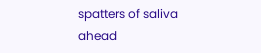spatters of saliva ahead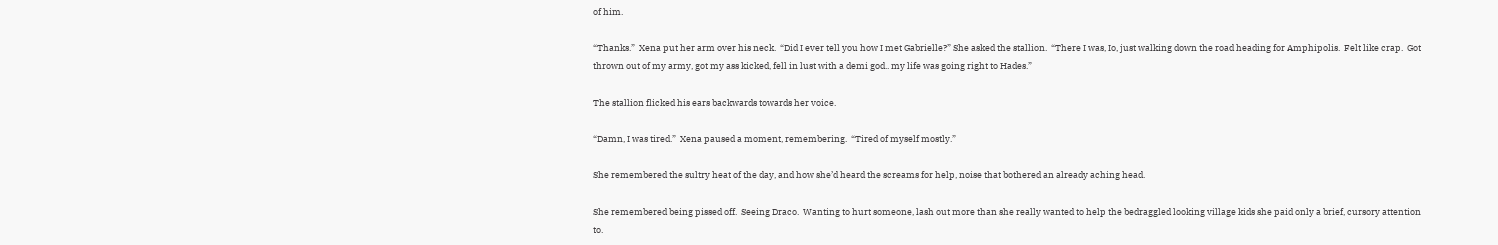of him.

“Thanks.”  Xena put her arm over his neck.  “Did I ever tell you how I met Gabrielle?” She asked the stallion.  “There I was, Io, just walking down the road heading for Amphipolis.  Felt like crap.  Got thrown out of my army, got my ass kicked, fell in lust with a demi god.. my life was going right to Hades.”

The stallion flicked his ears backwards towards her voice.

“Damn, I was tired.”  Xena paused a moment, remembering.  “Tired of myself mostly.”

She remembered the sultry heat of the day, and how she’d heard the screams for help, noise that bothered an already aching head.

She remembered being pissed off.  Seeing Draco.  Wanting to hurt someone, lash out more than she really wanted to help the bedraggled looking village kids she paid only a brief, cursory attention to.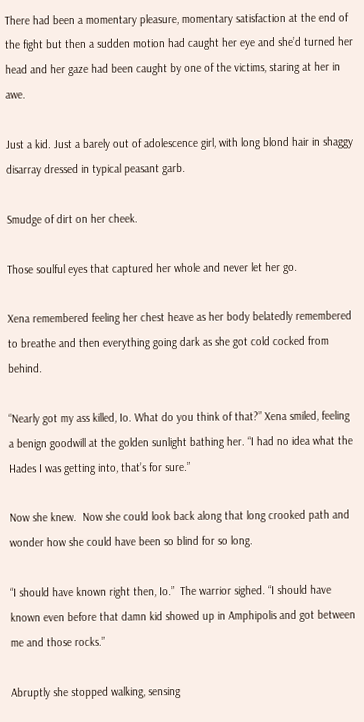There had been a momentary pleasure, momentary satisfaction at the end of the fight but then a sudden motion had caught her eye and she’d turned her head and her gaze had been caught by one of the victims, staring at her in awe.

Just a kid. Just a barely out of adolescence girl, with long blond hair in shaggy disarray dressed in typical peasant garb.

Smudge of dirt on her cheek.

Those soulful eyes that captured her whole and never let her go.

Xena remembered feeling her chest heave as her body belatedly remembered to breathe and then everything going dark as she got cold cocked from behind.

“Nearly got my ass killed, Io. What do you think of that?” Xena smiled, feeling a benign goodwill at the golden sunlight bathing her. “I had no idea what the Hades I was getting into, that’s for sure.”

Now she knew.  Now she could look back along that long crooked path and wonder how she could have been so blind for so long.

“I should have known right then, Io.”  The warrior sighed. “I should have known even before that damn kid showed up in Amphipolis and got between me and those rocks.”

Abruptly she stopped walking, sensing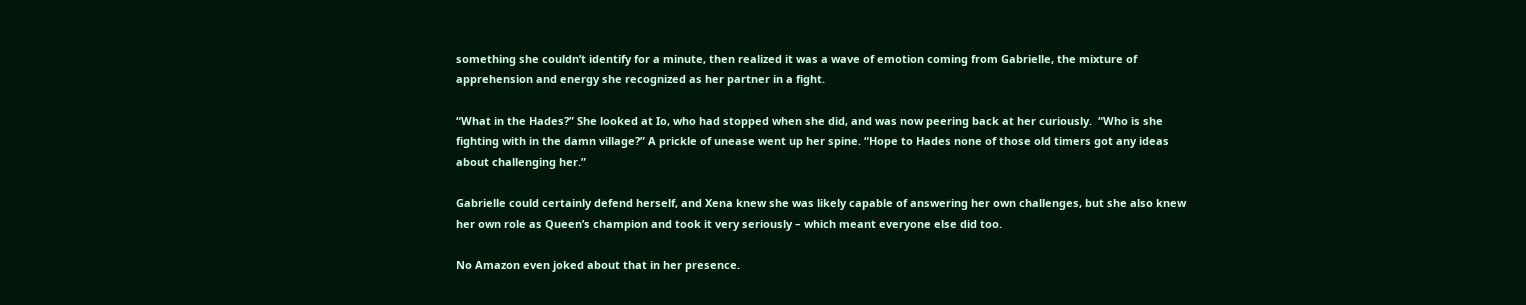something she couldn’t identify for a minute, then realized it was a wave of emotion coming from Gabrielle, the mixture of apprehension and energy she recognized as her partner in a fight.

“What in the Hades?” She looked at Io, who had stopped when she did, and was now peering back at her curiously.  “Who is she fighting with in the damn village?” A prickle of unease went up her spine. “Hope to Hades none of those old timers got any ideas about challenging her.”

Gabrielle could certainly defend herself, and Xena knew she was likely capable of answering her own challenges, but she also knew her own role as Queen’s champion and took it very seriously – which meant everyone else did too.

No Amazon even joked about that in her presence.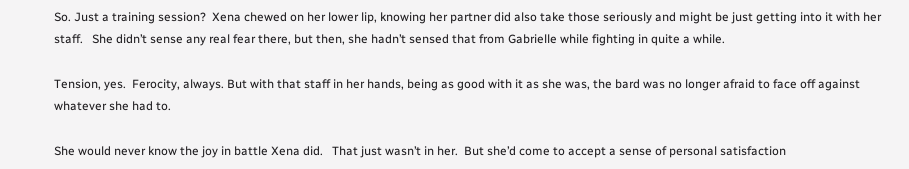So. Just a training session?  Xena chewed on her lower lip, knowing her partner did also take those seriously and might be just getting into it with her staff.   She didn’t sense any real fear there, but then, she hadn’t sensed that from Gabrielle while fighting in quite a while.

Tension, yes.  Ferocity, always. But with that staff in her hands, being as good with it as she was, the bard was no longer afraid to face off against whatever she had to.

She would never know the joy in battle Xena did.   That just wasn’t in her.  But she’d come to accept a sense of personal satisfaction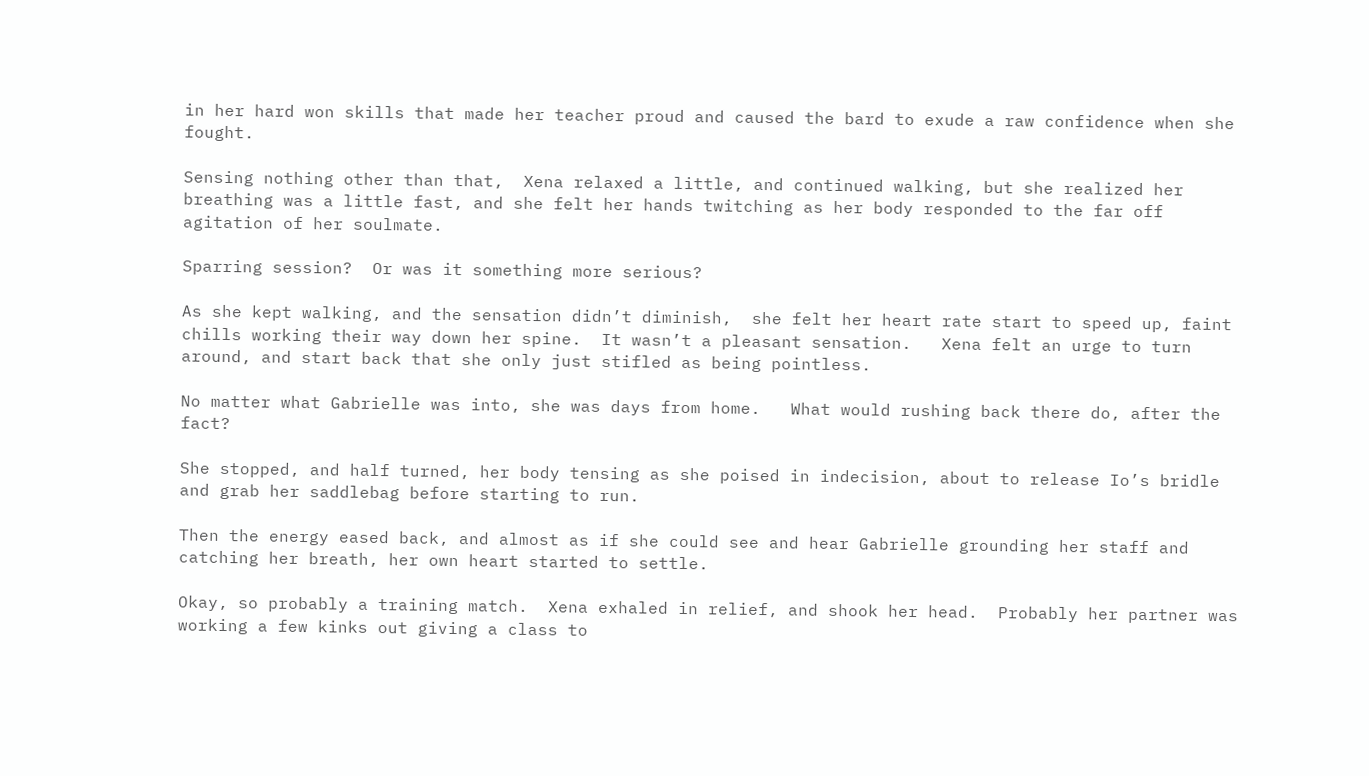in her hard won skills that made her teacher proud and caused the bard to exude a raw confidence when she fought.

Sensing nothing other than that,  Xena relaxed a little, and continued walking, but she realized her breathing was a little fast, and she felt her hands twitching as her body responded to the far off agitation of her soulmate.

Sparring session?  Or was it something more serious?

As she kept walking, and the sensation didn’t diminish,  she felt her heart rate start to speed up, faint chills working their way down her spine.  It wasn’t a pleasant sensation.   Xena felt an urge to turn around, and start back that she only just stifled as being pointless.

No matter what Gabrielle was into, she was days from home.   What would rushing back there do, after the fact?

She stopped, and half turned, her body tensing as she poised in indecision, about to release Io’s bridle and grab her saddlebag before starting to run.

Then the energy eased back, and almost as if she could see and hear Gabrielle grounding her staff and catching her breath, her own heart started to settle.

Okay, so probably a training match.  Xena exhaled in relief, and shook her head.  Probably her partner was working a few kinks out giving a class to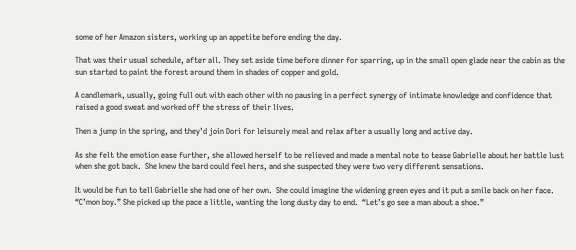some of her Amazon sisters, working up an appetite before ending the day.

That was their usual schedule, after all. They set aside time before dinner for sparring, up in the small open glade near the cabin as the sun started to paint the forest around them in shades of copper and gold.

A candlemark, usually, going full out with each other with no pausing in a perfect synergy of intimate knowledge and confidence that raised a good sweat and worked off the stress of their lives.

Then a jump in the spring, and they’d join Dori for leisurely meal and relax after a usually long and active day.

As she felt the emotion ease further, she allowed herself to be relieved and made a mental note to tease Gabrielle about her battle lust when she got back.  She knew the bard could feel hers, and she suspected they were two very different sensations.

It would be fun to tell Gabrielle she had one of her own.  She could imagine the widening green eyes and it put a smile back on her face. “C’mon boy.” She picked up the pace a little, wanting the long dusty day to end.  “Let’s go see a man about a shoe.”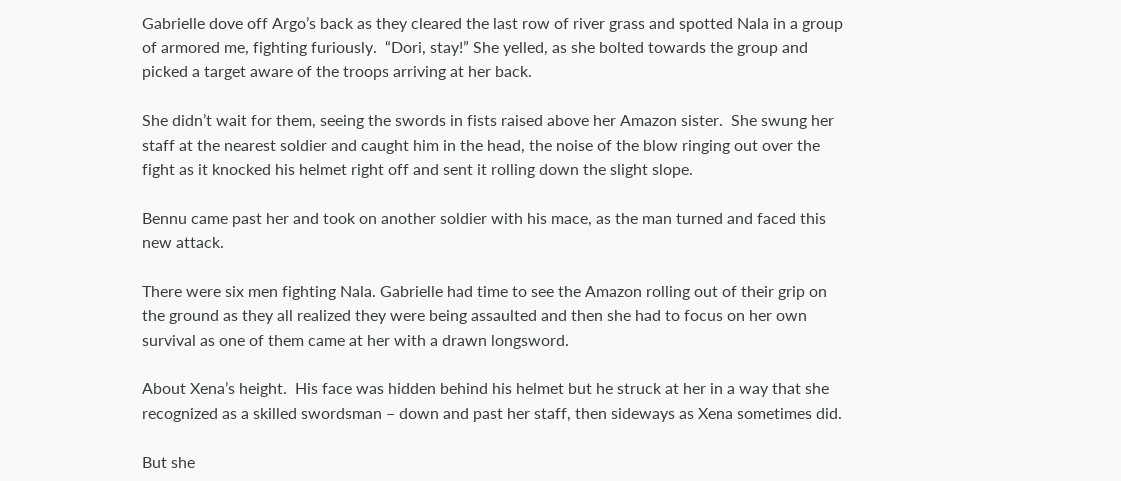Gabrielle dove off Argo’s back as they cleared the last row of river grass and spotted Nala in a group of armored me, fighting furiously.  “Dori, stay!” She yelled, as she bolted towards the group and picked a target aware of the troops arriving at her back.

She didn’t wait for them, seeing the swords in fists raised above her Amazon sister.  She swung her staff at the nearest soldier and caught him in the head, the noise of the blow ringing out over the fight as it knocked his helmet right off and sent it rolling down the slight slope.

Bennu came past her and took on another soldier with his mace, as the man turned and faced this new attack.

There were six men fighting Nala. Gabrielle had time to see the Amazon rolling out of their grip on the ground as they all realized they were being assaulted and then she had to focus on her own survival as one of them came at her with a drawn longsword.

About Xena’s height.  His face was hidden behind his helmet but he struck at her in a way that she recognized as a skilled swordsman – down and past her staff, then sideways as Xena sometimes did.

But she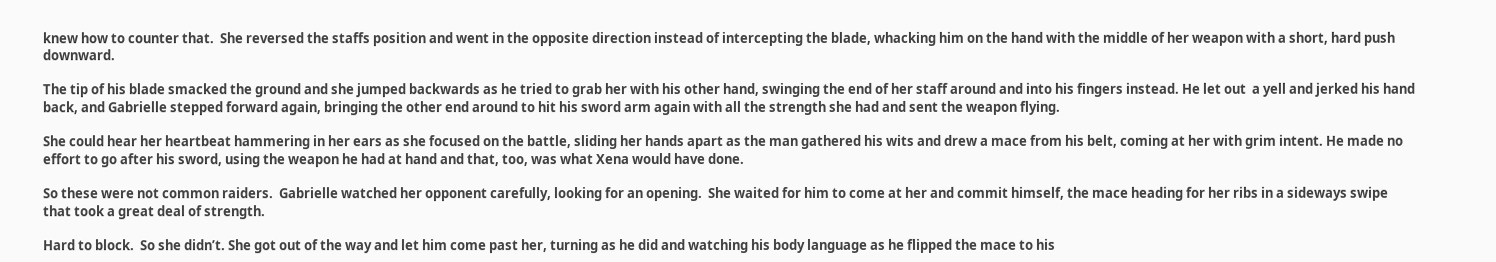knew how to counter that.  She reversed the staffs position and went in the opposite direction instead of intercepting the blade, whacking him on the hand with the middle of her weapon with a short, hard push downward.

The tip of his blade smacked the ground and she jumped backwards as he tried to grab her with his other hand, swinging the end of her staff around and into his fingers instead. He let out  a yell and jerked his hand back, and Gabrielle stepped forward again, bringing the other end around to hit his sword arm again with all the strength she had and sent the weapon flying.

She could hear her heartbeat hammering in her ears as she focused on the battle, sliding her hands apart as the man gathered his wits and drew a mace from his belt, coming at her with grim intent. He made no effort to go after his sword, using the weapon he had at hand and that, too, was what Xena would have done.

So these were not common raiders.  Gabrielle watched her opponent carefully, looking for an opening.  She waited for him to come at her and commit himself, the mace heading for her ribs in a sideways swipe that took a great deal of strength.

Hard to block.  So she didn’t. She got out of the way and let him come past her, turning as he did and watching his body language as he flipped the mace to his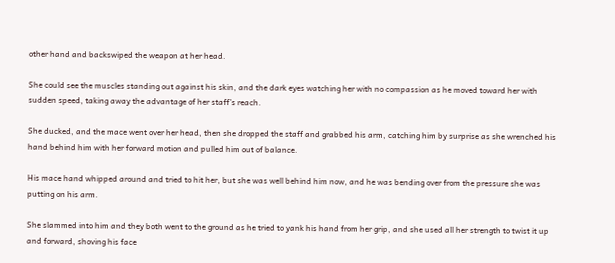other hand and backswiped the weapon at her head.

She could see the muscles standing out against his skin, and the dark eyes watching her with no compassion as he moved toward her with sudden speed, taking away the advantage of her staff’s reach.

She ducked, and the mace went over her head, then she dropped the staff and grabbed his arm, catching him by surprise as she wrenched his hand behind him with her forward motion and pulled him out of balance.

His mace hand whipped around and tried to hit her, but she was well behind him now, and he was bending over from the pressure she was putting on his arm.

She slammed into him and they both went to the ground as he tried to yank his hand from her grip, and she used all her strength to twist it up and forward, shoving his face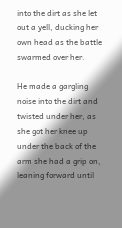into the dirt as she let out a yell, ducking her own head as the battle swarmed over her.

He made a gargling noise into the dirt and twisted under her, as she got her knee up under the back of the arm she had a grip on, leaning forward until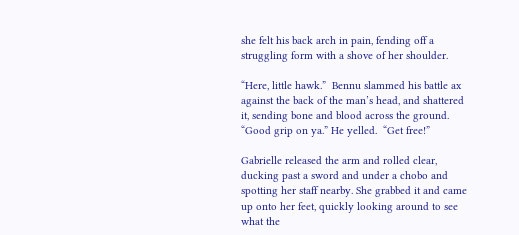she felt his back arch in pain, fending off a struggling form with a shove of her shoulder.

“Here, little hawk.”  Bennu slammed his battle ax against the back of the man’s head, and shattered it, sending bone and blood across the ground.  “Good grip on ya.” He yelled.  “Get free!”

Gabrielle released the arm and rolled clear, ducking past a sword and under a chobo and spotting her staff nearby. She grabbed it and came up onto her feet, quickly looking around to see what the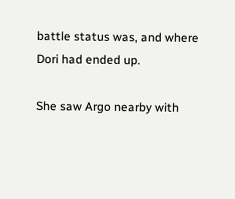battle status was, and where Dori had ended up.

She saw Argo nearby with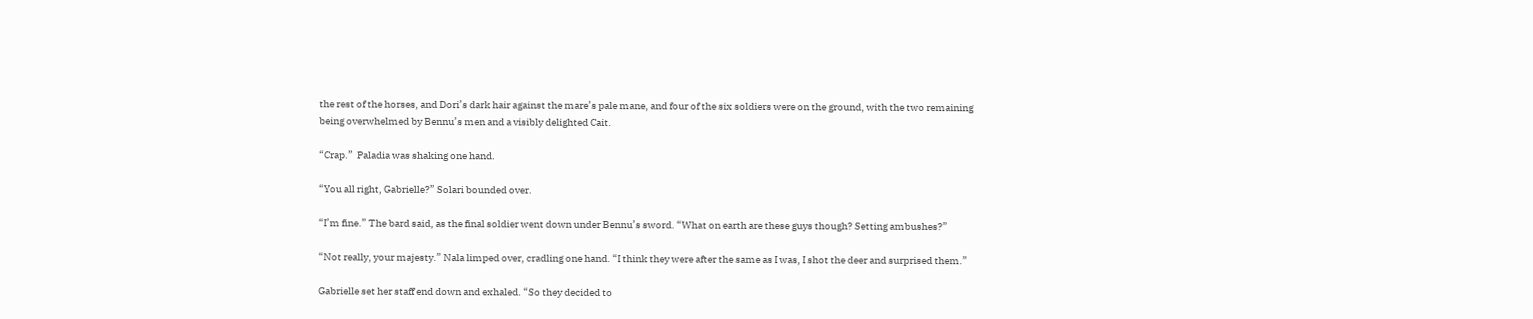the rest of the horses, and Dori’s dark hair against the mare’s pale mane, and four of the six soldiers were on the ground, with the two remaining being overwhelmed by Bennu’s men and a visibly delighted Cait.

“Crap.”  Paladia was shaking one hand.

“You all right, Gabrielle?” Solari bounded over.

“I’m fine.” The bard said, as the final soldier went down under Bennu’s sword. “What on earth are these guys though? Setting ambushes?”

“Not really, your majesty.” Nala limped over, cradling one hand. “I think they were after the same as I was, I shot the deer and surprised them.”

Gabrielle set her staff end down and exhaled. “So they decided to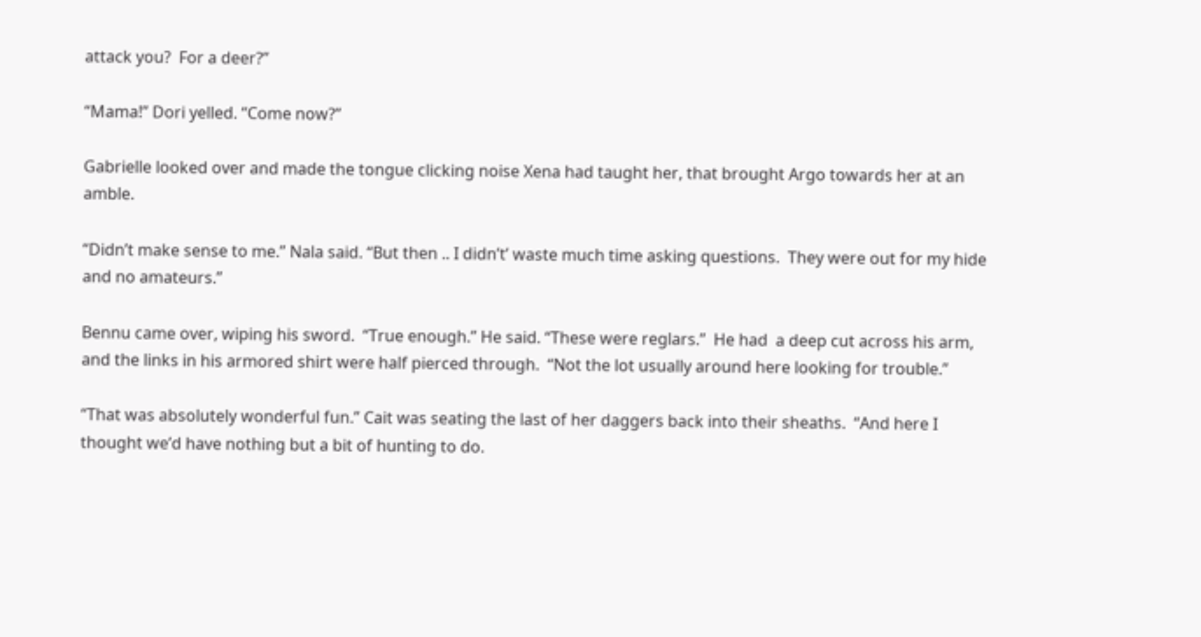attack you?  For a deer?”

“Mama!” Dori yelled. “Come now?”

Gabrielle looked over and made the tongue clicking noise Xena had taught her, that brought Argo towards her at an amble.

“Didn’t make sense to me.” Nala said. “But then .. I didn’t’ waste much time asking questions.  They were out for my hide and no amateurs.”

Bennu came over, wiping his sword.  “True enough.” He said. “These were reglars.”  He had  a deep cut across his arm, and the links in his armored shirt were half pierced through.  “Not the lot usually around here looking for trouble.”

“That was absolutely wonderful fun.” Cait was seating the last of her daggers back into their sheaths.  “And here I thought we’d have nothing but a bit of hunting to do.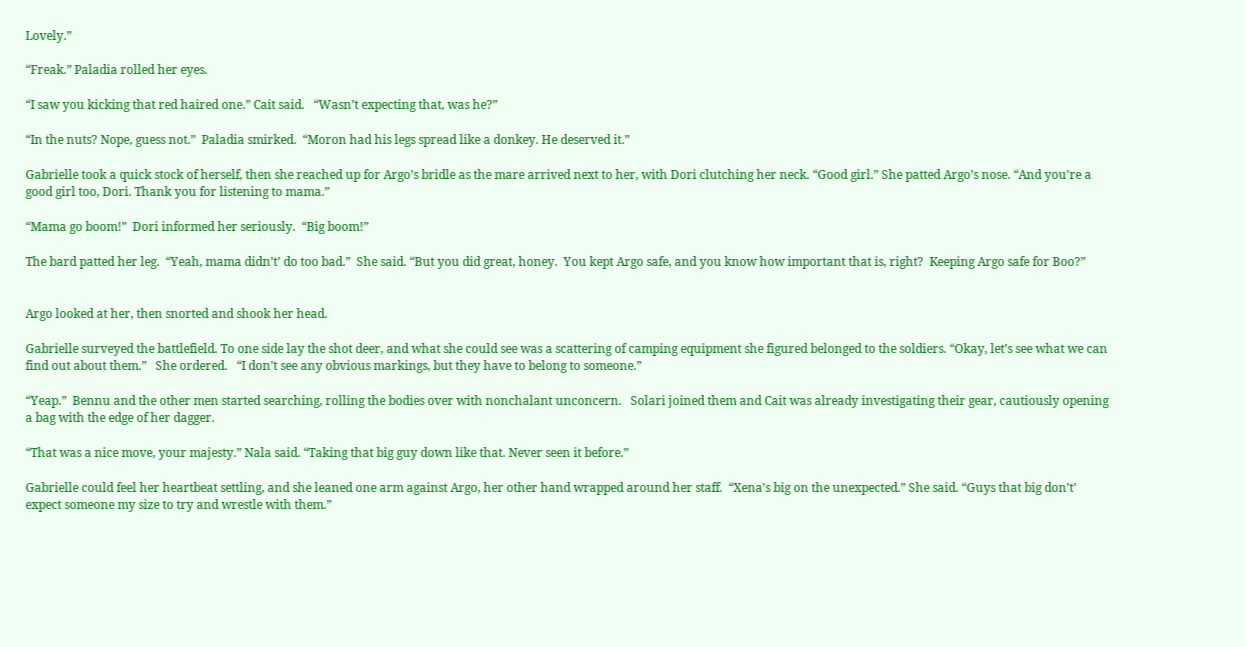Lovely.”

“Freak.” Paladia rolled her eyes.

“I saw you kicking that red haired one.” Cait said.   “Wasn’t expecting that, was he?”

“In the nuts? Nope, guess not.”  Paladia smirked.  “Moron had his legs spread like a donkey. He deserved it.”

Gabrielle took a quick stock of herself, then she reached up for Argo’s bridle as the mare arrived next to her, with Dori clutching her neck. “Good girl.” She patted Argo’s nose. “And you’re a good girl too, Dori. Thank you for listening to mama.”

“Mama go boom!”  Dori informed her seriously.  “Big boom!”

The bard patted her leg.  “Yeah, mama didn’t’ do too bad.”  She said. “But you did great, honey.  You kept Argo safe, and you know how important that is, right?  Keeping Argo safe for Boo?”


Argo looked at her, then snorted and shook her head.

Gabrielle surveyed the battlefield. To one side lay the shot deer, and what she could see was a scattering of camping equipment she figured belonged to the soldiers. “Okay, let’s see what we can find out about them.”   She ordered.   “I don’t see any obvious markings, but they have to belong to someone.”

“Yeap.”  Bennu and the other men started searching, rolling the bodies over with nonchalant unconcern.   Solari joined them and Cait was already investigating their gear, cautiously opening a bag with the edge of her dagger.

“That was a nice move, your majesty.” Nala said. “Taking that big guy down like that. Never seen it before.”

Gabrielle could feel her heartbeat settling, and she leaned one arm against Argo, her other hand wrapped around her staff.  “Xena’s big on the unexpected.” She said. “Guys that big don’t’ expect someone my size to try and wrestle with them.”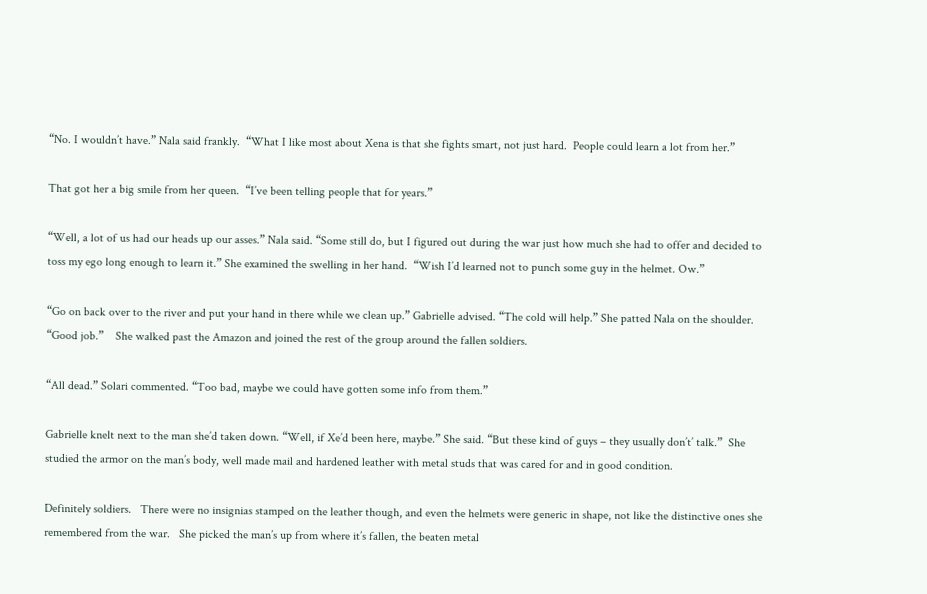“No. I wouldn’t have.” Nala said frankly.  “What I like most about Xena is that she fights smart, not just hard.  People could learn a lot from her.”

That got her a big smile from her queen.  “I’ve been telling people that for years.”

“Well, a lot of us had our heads up our asses.” Nala said. “Some still do, but I figured out during the war just how much she had to offer and decided to toss my ego long enough to learn it.” She examined the swelling in her hand.  “Wish I’d learned not to punch some guy in the helmet. Ow.”

“Go on back over to the river and put your hand in there while we clean up.” Gabrielle advised. “The cold will help.” She patted Nala on the shoulder. “Good job.”    She walked past the Amazon and joined the rest of the group around the fallen soldiers.

“All dead.” Solari commented. “Too bad, maybe we could have gotten some info from them.”

Gabrielle knelt next to the man she’d taken down. “Well, if Xe’d been here, maybe.” She said. “But these kind of guys – they usually don’t’ talk.”  She studied the armor on the man’s body, well made mail and hardened leather with metal studs that was cared for and in good condition.

Definitely soldiers.   There were no insignias stamped on the leather though, and even the helmets were generic in shape, not like the distinctive ones she remembered from the war.   She picked the man’s up from where it’s fallen, the beaten metal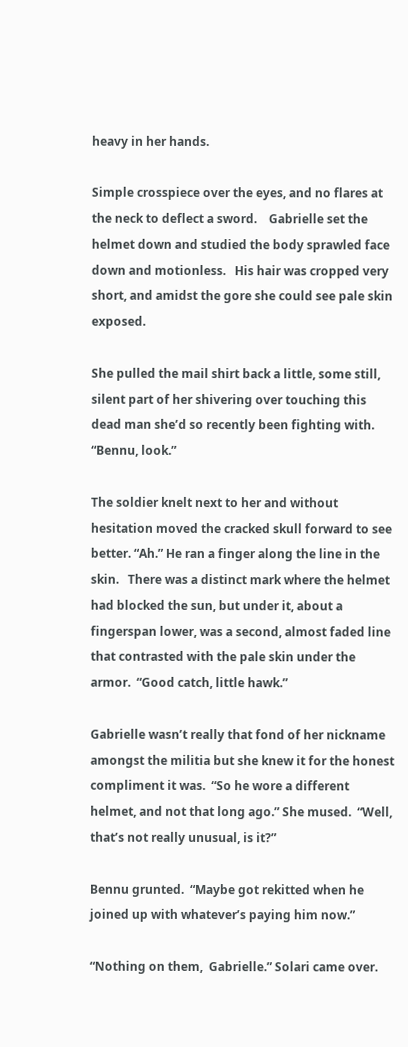heavy in her hands.

Simple crosspiece over the eyes, and no flares at the neck to deflect a sword.    Gabrielle set the helmet down and studied the body sprawled face down and motionless.   His hair was cropped very short, and amidst the gore she could see pale skin exposed.

She pulled the mail shirt back a little, some still, silent part of her shivering over touching this dead man she’d so recently been fighting with.   “Bennu, look.”

The soldier knelt next to her and without hesitation moved the cracked skull forward to see better. “Ah.” He ran a finger along the line in the skin.   There was a distinct mark where the helmet had blocked the sun, but under it, about a fingerspan lower, was a second, almost faded line that contrasted with the pale skin under the armor.  “Good catch, little hawk.”

Gabrielle wasn’t really that fond of her nickname amongst the militia but she knew it for the honest compliment it was.  “So he wore a different helmet, and not that long ago.” She mused.  “Well, that’s not really unusual, is it?”

Bennu grunted.  “Maybe got rekitted when he joined up with whatever’s paying him now.”

“Nothing on them,  Gabrielle.” Solari came over.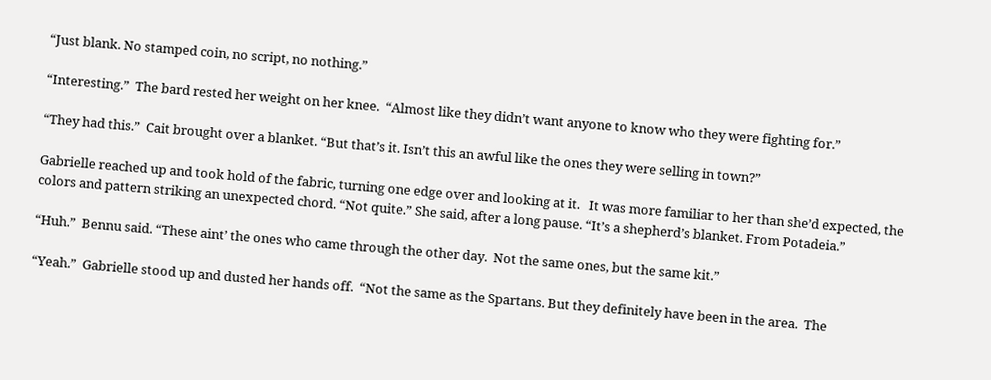“Just blank. No stamped coin, no script, no nothing.”

“Interesting.”  The bard rested her weight on her knee.  “Almost like they didn’t want anyone to know who they were fighting for.”

“They had this.”  Cait brought over a blanket. “But that’s it. Isn’t this an awful like the ones they were selling in town?”

Gabrielle reached up and took hold of the fabric, turning one edge over and looking at it.   It was more familiar to her than she’d expected, the colors and pattern striking an unexpected chord. “Not quite.” She said, after a long pause. “It’s a shepherd’s blanket. From Potadeia.”

“Huh.”  Bennu said. “These aint’ the ones who came through the other day.  Not the same ones, but the same kit.”

“Yeah.”  Gabrielle stood up and dusted her hands off.  “Not the same as the Spartans. But they definitely have been in the area.  The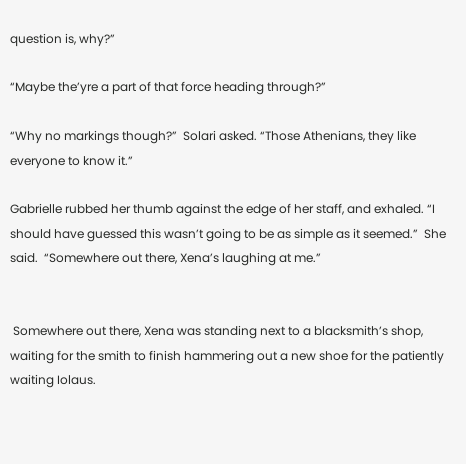question is, why?”

“Maybe the’yre a part of that force heading through?”

“Why no markings though?”  Solari asked. “Those Athenians, they like everyone to know it.”

Gabrielle rubbed her thumb against the edge of her staff, and exhaled. “I should have guessed this wasn’t going to be as simple as it seemed.”  She said.  “Somewhere out there, Xena’s laughing at me.”


 Somewhere out there, Xena was standing next to a blacksmith’s shop, waiting for the smith to finish hammering out a new shoe for the patiently waiting Iolaus.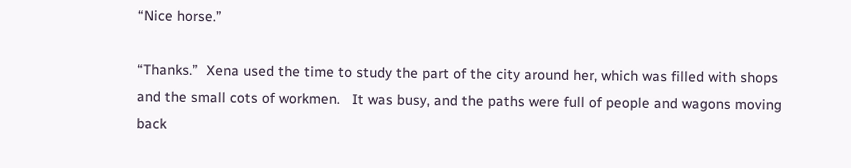“Nice horse.”

“Thanks.”  Xena used the time to study the part of the city around her, which was filled with shops and the small cots of workmen.   It was busy, and the paths were full of people and wagons moving back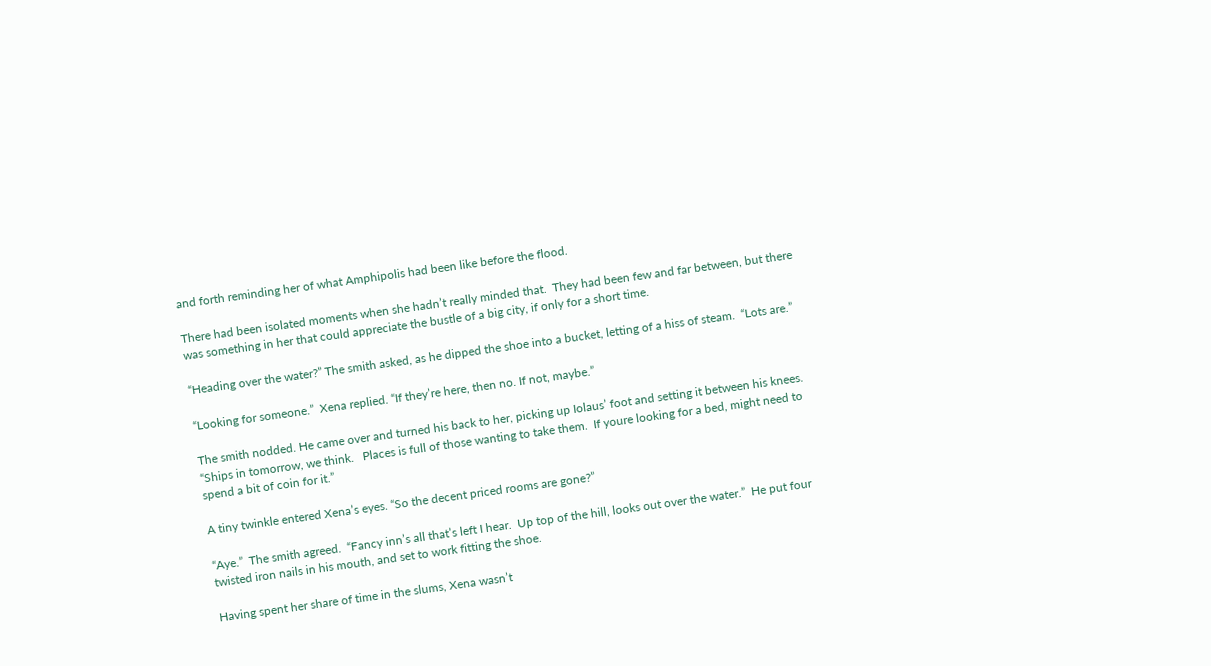and forth reminding her of what Amphipolis had been like before the flood.

There had been isolated moments when she hadn’t really minded that.  They had been few and far between, but there was something in her that could appreciate the bustle of a big city, if only for a short time.

“Heading over the water?” The smith asked, as he dipped the shoe into a bucket, letting of a hiss of steam.  “Lots are.”

“Looking for someone.”  Xena replied. “If they’re here, then no. If not, maybe.”

The smith nodded. He came over and turned his back to her, picking up Iolaus’ foot and setting it between his knees.  “Ships in tomorrow, we think.   Places is full of those wanting to take them.  If youre looking for a bed, might need to spend a bit of coin for it.”

A tiny twinkle entered Xena’s eyes. “So the decent priced rooms are gone?”

“Aye.”  The smith agreed.  “Fancy inn’s all that’s left I hear.  Up top of the hill, looks out over the water.”  He put four twisted iron nails in his mouth, and set to work fitting the shoe.

Having spent her share of time in the slums, Xena wasn’t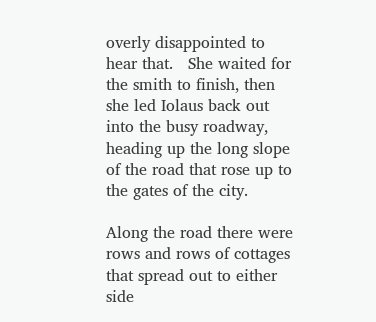overly disappointed to hear that.   She waited for the smith to finish, then she led Iolaus back out into the busy roadway, heading up the long slope of the road that rose up to the gates of the city.

Along the road there were rows and rows of cottages that spread out to either side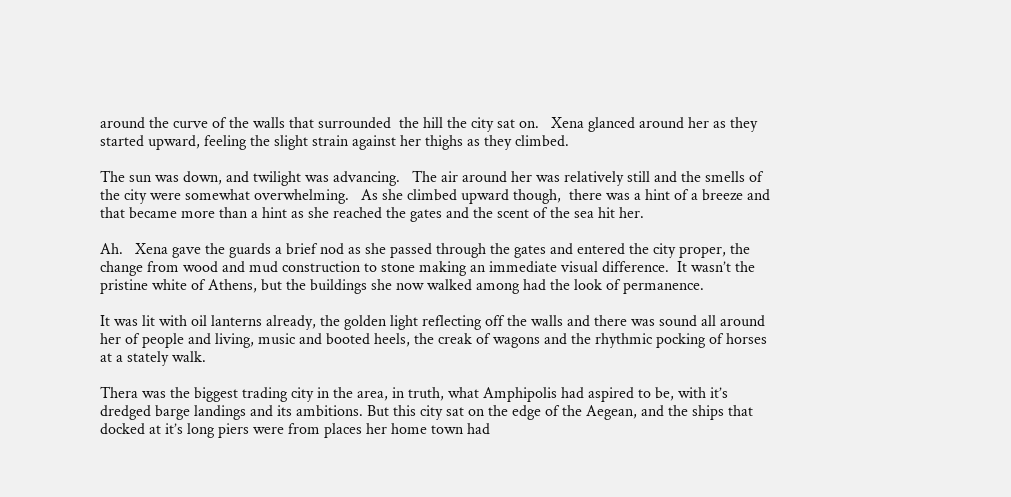around the curve of the walls that surrounded  the hill the city sat on.   Xena glanced around her as they started upward, feeling the slight strain against her thighs as they climbed.

The sun was down, and twilight was advancing.   The air around her was relatively still and the smells of the city were somewhat overwhelming.   As she climbed upward though,  there was a hint of a breeze and that became more than a hint as she reached the gates and the scent of the sea hit her.

Ah.   Xena gave the guards a brief nod as she passed through the gates and entered the city proper, the change from wood and mud construction to stone making an immediate visual difference.  It wasn’t the pristine white of Athens, but the buildings she now walked among had the look of permanence.

It was lit with oil lanterns already, the golden light reflecting off the walls and there was sound all around her of people and living, music and booted heels, the creak of wagons and the rhythmic pocking of horses at a stately walk.

Thera was the biggest trading city in the area, in truth, what Amphipolis had aspired to be, with it’s dredged barge landings and its ambitions. But this city sat on the edge of the Aegean, and the ships that docked at it’s long piers were from places her home town had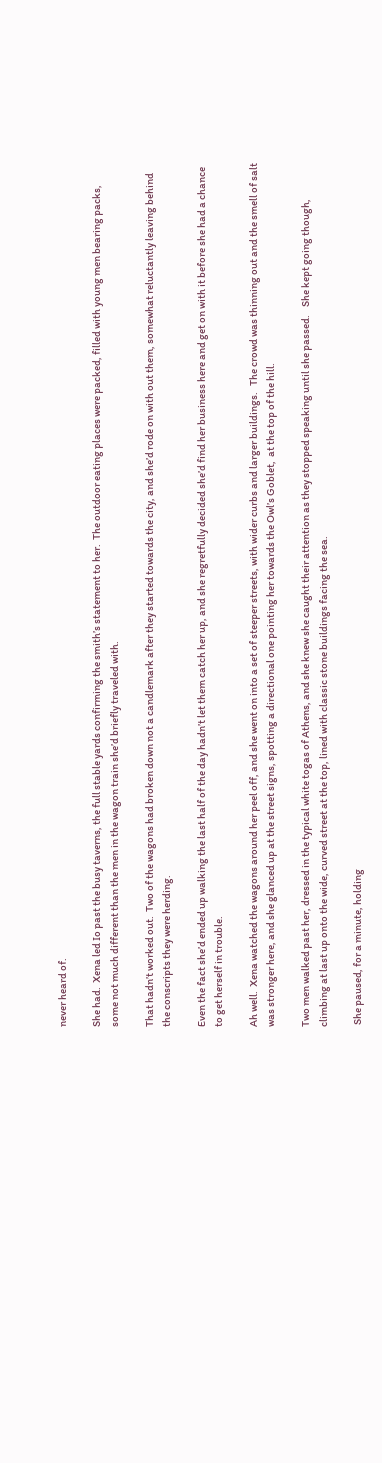never heard of.

She had.  Xena led Io past the busy taverns, the full stable yards confirming the smith’s statement to her.  The outdoor eating places were packed, filled with young men bearing packs, some not much different than the men in the wagon train she’d briefly traveled with.

That hadn’t worked out.  Two of the wagons had broken down not a candlemark after they started towards the city, and she’d rode on with out them, somewhat reluctantly leaving behind the conscripts they were herding.

Even the fact she’d ended up walking the last half of the day hadn’t let them catch her up, and she regretfully decided she’d find her business here and get on with it before she had a chance to get herself in trouble.

Ah well.  Xena watched the wagons around her peel off, and she went on into a set of steeper streets, with wider curbs and larger buildings.   The crowd was thinning out and the smell of salt was stronger here, and she glanced up at the street signs, spotting a directional one pointing her towards the Owl’s Goblet,  at the top of the hill.

Two men walked past her, dressed in the typical white togas of Athens, and she knew she caught their attention as they stopped speaking until she passed.    She kept going though, climbing at last up onto the wide, curved street at the top, lined with classic stone buildings facing the sea.

 She paused, for a minute, holding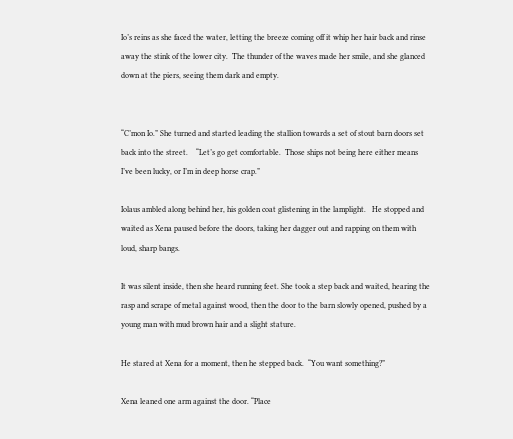Io’s reins as she faced the water, letting the breeze coming off it whip her hair back and rinse away the stink of the lower city.  The thunder of the waves made her smile, and she glanced down at the piers, seeing them dark and empty.


“C’mon Io.” She turned and started leading the stallion towards a set of stout barn doors set back into the street.    “Let’s go get comfortable.  Those ships not being here either means I’ve been lucky, or I’m in deep horse crap.”

Iolaus ambled along behind her, his golden coat glistening in the lamplight.   He stopped and waited as Xena paused before the doors, taking her dagger out and rapping on them with loud, sharp bangs.

It was silent inside, then she heard running feet. She took a step back and waited, hearing the rasp and scrape of metal against wood, then the door to the barn slowly opened, pushed by a young man with mud brown hair and a slight stature.

He stared at Xena for a moment, then he stepped back.  “You want something?”

Xena leaned one arm against the door. “Place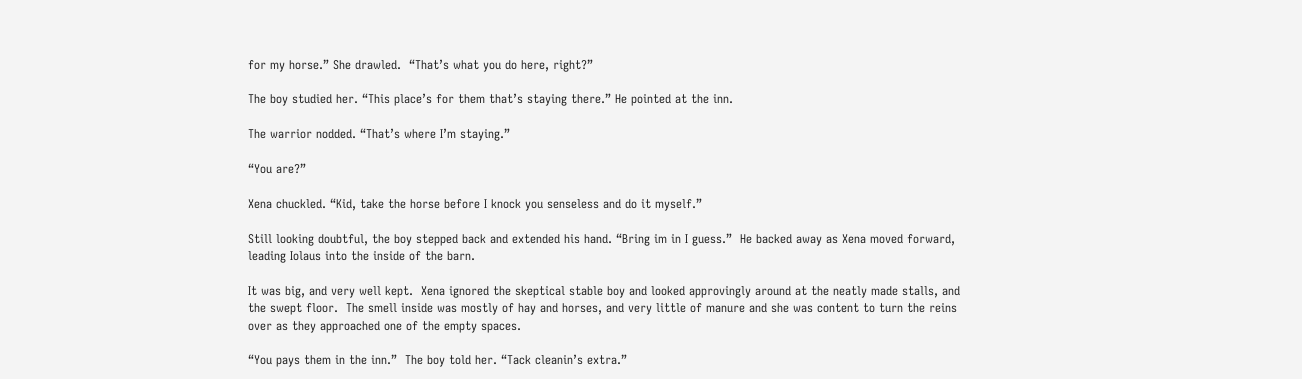for my horse.” She drawled.  “That’s what you do here, right?”

The boy studied her. “This place’s for them that’s staying there.” He pointed at the inn.

The warrior nodded. “That’s where I’m staying.”

“You are?”

Xena chuckled. “Kid, take the horse before I knock you senseless and do it myself.”

Still looking doubtful, the boy stepped back and extended his hand. “Bring im in I guess.”  He backed away as Xena moved forward, leading Iolaus into the inside of the barn.

It was big, and very well kept.  Xena ignored the skeptical stable boy and looked approvingly around at the neatly made stalls, and the swept floor.  The smell inside was mostly of hay and horses, and very little of manure and she was content to turn the reins over as they approached one of the empty spaces.

“You pays them in the inn.”  The boy told her. “Tack cleanin’s extra.”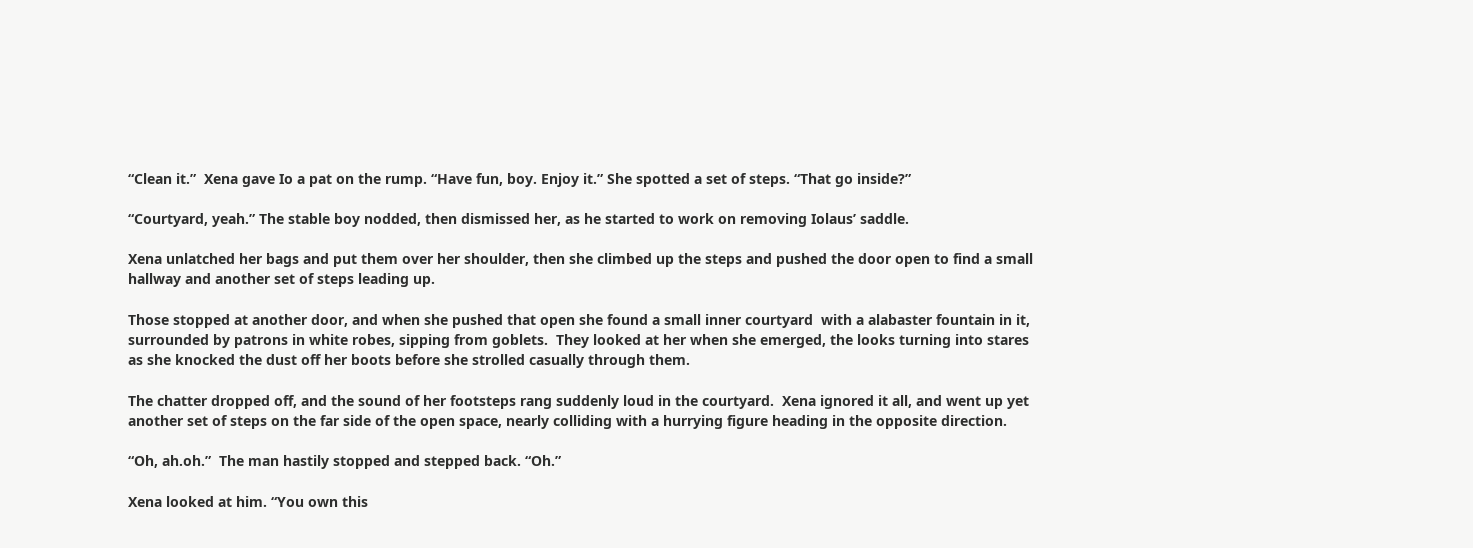“Clean it.”  Xena gave Io a pat on the rump. “Have fun, boy. Enjoy it.” She spotted a set of steps. “That go inside?”

“Courtyard, yeah.” The stable boy nodded, then dismissed her, as he started to work on removing Iolaus’ saddle.

Xena unlatched her bags and put them over her shoulder, then she climbed up the steps and pushed the door open to find a small hallway and another set of steps leading up.

Those stopped at another door, and when she pushed that open she found a small inner courtyard  with a alabaster fountain in it, surrounded by patrons in white robes, sipping from goblets.  They looked at her when she emerged, the looks turning into stares as she knocked the dust off her boots before she strolled casually through them.

The chatter dropped off, and the sound of her footsteps rang suddenly loud in the courtyard.  Xena ignored it all, and went up yet another set of steps on the far side of the open space, nearly colliding with a hurrying figure heading in the opposite direction.

“Oh, ah.oh.”  The man hastily stopped and stepped back. “Oh.”

Xena looked at him. “You own this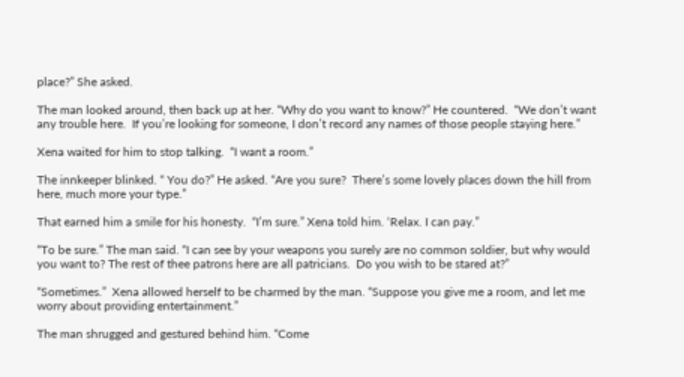place?” She asked.

The man looked around, then back up at her. “Why do you want to know?” He countered.  “We don’t want any trouble here.  If you’re looking for someone, I don’t record any names of those people staying here.”

Xena waited for him to stop talking.  “I want a room.”

The innkeeper blinked. “ You do?” He asked. “Are you sure?  There’s some lovely places down the hill from here, much more your type.”

That earned him a smile for his honesty.  “I’m sure.” Xena told him. ‘Relax. I can pay.”

“To be sure.” The man said. “I can see by your weapons you surely are no common soldier, but why would you want to? The rest of thee patrons here are all patricians.  Do you wish to be stared at?”

“Sometimes.”  Xena allowed herself to be charmed by the man. “Suppose you give me a room, and let me worry about providing entertainment.”

The man shrugged and gestured behind him. “Come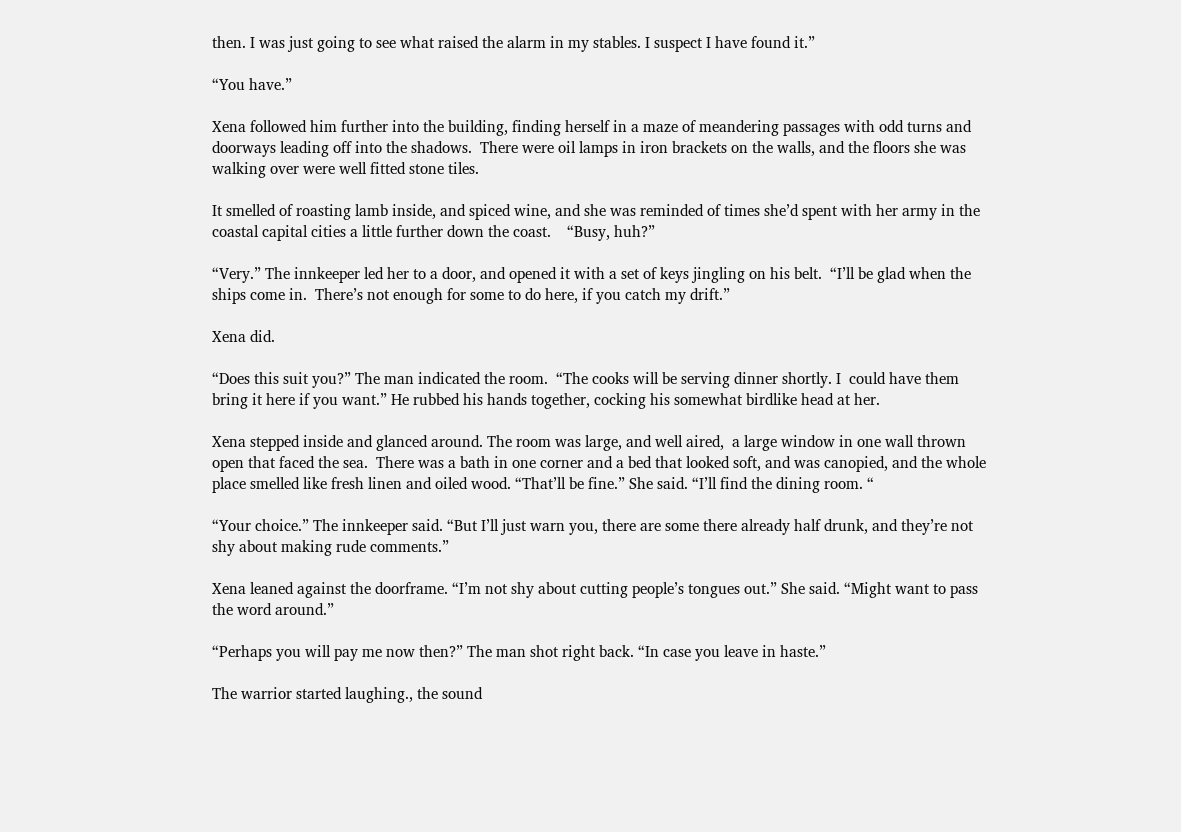then. I was just going to see what raised the alarm in my stables. I suspect I have found it.”

“You have.”

Xena followed him further into the building, finding herself in a maze of meandering passages with odd turns and doorways leading off into the shadows.  There were oil lamps in iron brackets on the walls, and the floors she was walking over were well fitted stone tiles.

It smelled of roasting lamb inside, and spiced wine, and she was reminded of times she’d spent with her army in the coastal capital cities a little further down the coast.    “Busy, huh?”

“Very.” The innkeeper led her to a door, and opened it with a set of keys jingling on his belt.  “I’ll be glad when the ships come in.  There’s not enough for some to do here, if you catch my drift.”

Xena did.

“Does this suit you?” The man indicated the room.  “The cooks will be serving dinner shortly. I  could have them bring it here if you want.” He rubbed his hands together, cocking his somewhat birdlike head at her.

Xena stepped inside and glanced around. The room was large, and well aired,  a large window in one wall thrown open that faced the sea.  There was a bath in one corner and a bed that looked soft, and was canopied, and the whole place smelled like fresh linen and oiled wood. “That’ll be fine.” She said. “I’ll find the dining room. “

“Your choice.” The innkeeper said. “But I’ll just warn you, there are some there already half drunk, and they’re not shy about making rude comments.”

Xena leaned against the doorframe. “I’m not shy about cutting people’s tongues out.” She said. “Might want to pass the word around.”

“Perhaps you will pay me now then?” The man shot right back. “In case you leave in haste.”

The warrior started laughing., the sound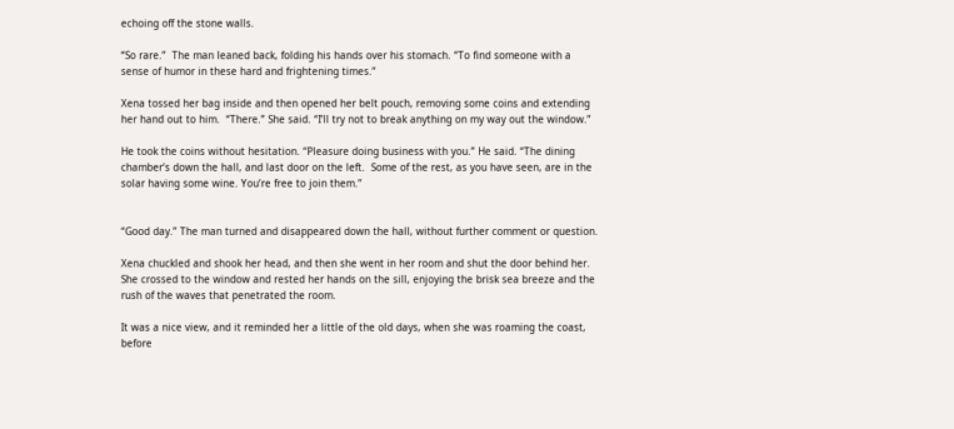echoing off the stone walls.

“So rare.”  The man leaned back, folding his hands over his stomach. “To find someone with a sense of humor in these hard and frightening times.”

Xena tossed her bag inside and then opened her belt pouch, removing some coins and extending her hand out to him.  “There.” She said. “I’ll try not to break anything on my way out the window.”

He took the coins without hesitation. “Pleasure doing business with you.” He said. “The dining chamber’s down the hall, and last door on the left.  Some of the rest, as you have seen, are in the solar having some wine. You’re free to join them.”


“Good day.” The man turned and disappeared down the hall, without further comment or question.

Xena chuckled and shook her head, and then she went in her room and shut the door behind her. She crossed to the window and rested her hands on the sill, enjoying the brisk sea breeze and the rush of the waves that penetrated the room.

It was a nice view, and it reminded her a little of the old days, when she was roaming the coast, before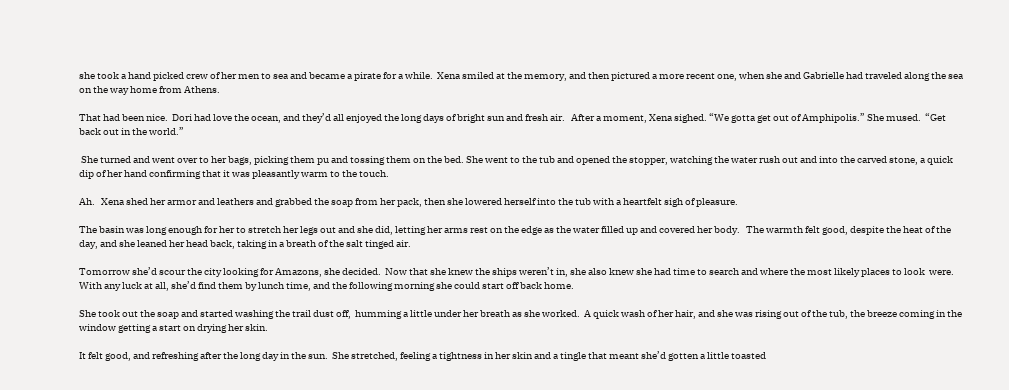she took a hand picked crew of her men to sea and became a pirate for a while.  Xena smiled at the memory, and then pictured a more recent one, when she and Gabrielle had traveled along the sea on the way home from Athens.

That had been nice.  Dori had love the ocean, and they’d all enjoyed the long days of bright sun and fresh air.   After a moment, Xena sighed. “We gotta get out of Amphipolis.” She mused.  “Get back out in the world.”

 She turned and went over to her bags, picking them pu and tossing them on the bed. She went to the tub and opened the stopper, watching the water rush out and into the carved stone, a quick dip of her hand confirming that it was pleasantly warm to the touch.

Ah.   Xena shed her armor and leathers and grabbed the soap from her pack, then she lowered herself into the tub with a heartfelt sigh of pleasure.

The basin was long enough for her to stretch her legs out and she did, letting her arms rest on the edge as the water filled up and covered her body.   The warmth felt good, despite the heat of the day, and she leaned her head back, taking in a breath of the salt tinged air.

Tomorrow she’d scour the city looking for Amazons, she decided.  Now that she knew the ships weren’t in, she also knew she had time to search and where the most likely places to look  were.  With any luck at all, she’d find them by lunch time, and the following morning she could start off back home.

She took out the soap and started washing the trail dust off,  humming a little under her breath as she worked.  A quick wash of her hair, and she was rising out of the tub, the breeze coming in the window getting a start on drying her skin.

It felt good, and refreshing after the long day in the sun.  She stretched, feeling a tightness in her skin and a tingle that meant she’d gotten a little toasted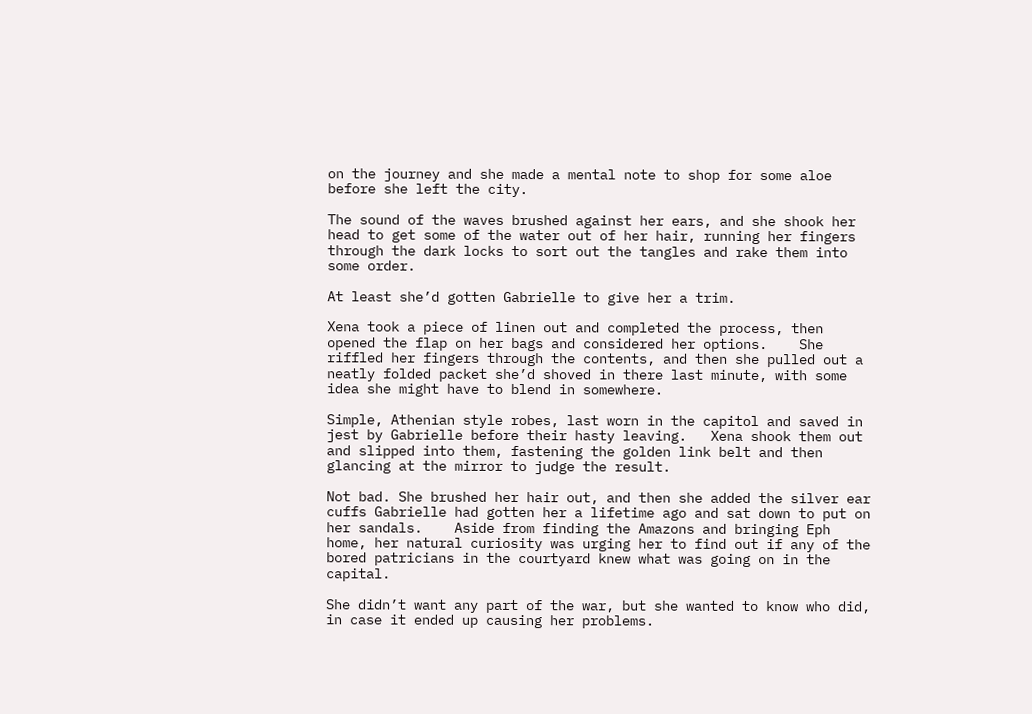on the journey and she made a mental note to shop for some aloe before she left the city.

The sound of the waves brushed against her ears, and she shook her head to get some of the water out of her hair, running her fingers through the dark locks to sort out the tangles and rake them into some order.

At least she’d gotten Gabrielle to give her a trim.

Xena took a piece of linen out and completed the process, then opened the flap on her bags and considered her options.    She riffled her fingers through the contents, and then she pulled out a neatly folded packet she’d shoved in there last minute, with some idea she might have to blend in somewhere.

Simple, Athenian style robes, last worn in the capitol and saved in jest by Gabrielle before their hasty leaving.   Xena shook them out and slipped into them, fastening the golden link belt and then glancing at the mirror to judge the result.

Not bad. She brushed her hair out, and then she added the silver ear cuffs Gabrielle had gotten her a lifetime ago and sat down to put on her sandals.    Aside from finding the Amazons and bringing Eph home, her natural curiosity was urging her to find out if any of the bored patricians in the courtyard knew what was going on in the capital.

She didn’t want any part of the war, but she wanted to know who did, in case it ended up causing her problems.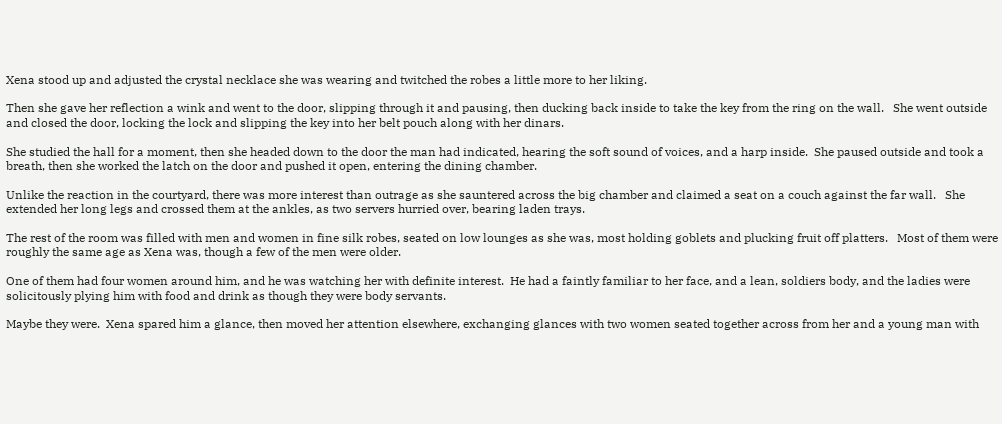Xena stood up and adjusted the crystal necklace she was wearing and twitched the robes a little more to her liking.

Then she gave her reflection a wink and went to the door, slipping through it and pausing, then ducking back inside to take the key from the ring on the wall.   She went outside and closed the door, locking the lock and slipping the key into her belt pouch along with her dinars.

She studied the hall for a moment, then she headed down to the door the man had indicated, hearing the soft sound of voices, and a harp inside.  She paused outside and took a breath, then she worked the latch on the door and pushed it open, entering the dining chamber.

Unlike the reaction in the courtyard, there was more interest than outrage as she sauntered across the big chamber and claimed a seat on a couch against the far wall.   She extended her long legs and crossed them at the ankles, as two servers hurried over, bearing laden trays.

The rest of the room was filled with men and women in fine silk robes, seated on low lounges as she was, most holding goblets and plucking fruit off platters.   Most of them were roughly the same age as Xena was, though a few of the men were older.

One of them had four women around him, and he was watching her with definite interest.  He had a faintly familiar to her face, and a lean, soldiers body, and the ladies were solicitously plying him with food and drink as though they were body servants.

Maybe they were.  Xena spared him a glance, then moved her attention elsewhere, exchanging glances with two women seated together across from her and a young man with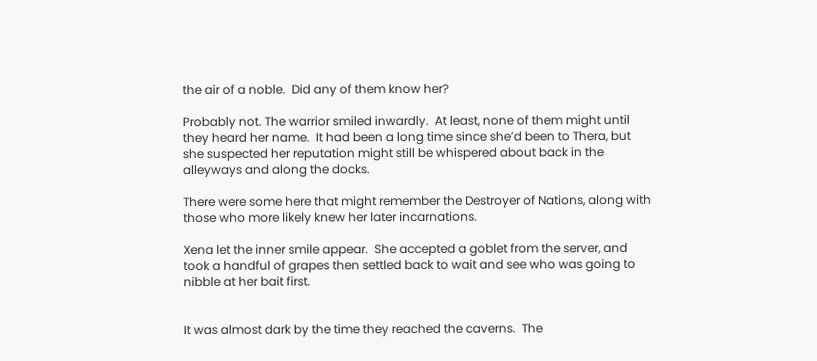the air of a noble.  Did any of them know her?

Probably not. The warrior smiled inwardly.  At least, none of them might until they heard her name.  It had been a long time since she’d been to Thera, but she suspected her reputation might still be whispered about back in the alleyways and along the docks.

There were some here that might remember the Destroyer of Nations, along with those who more likely knew her later incarnations.

Xena let the inner smile appear.  She accepted a goblet from the server, and took a handful of grapes then settled back to wait and see who was going to nibble at her bait first.


It was almost dark by the time they reached the caverns.  The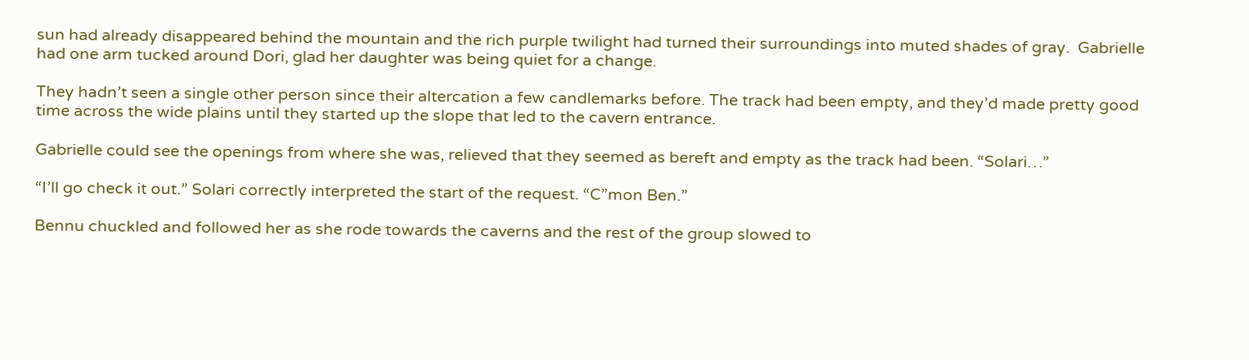sun had already disappeared behind the mountain and the rich purple twilight had turned their surroundings into muted shades of gray.  Gabrielle had one arm tucked around Dori, glad her daughter was being quiet for a change.

They hadn’t seen a single other person since their altercation a few candlemarks before. The track had been empty, and they’d made pretty good time across the wide plains until they started up the slope that led to the cavern entrance.

Gabrielle could see the openings from where she was, relieved that they seemed as bereft and empty as the track had been. “Solari…”

“I’ll go check it out.” Solari correctly interpreted the start of the request. “C”mon Ben.”

Bennu chuckled and followed her as she rode towards the caverns and the rest of the group slowed to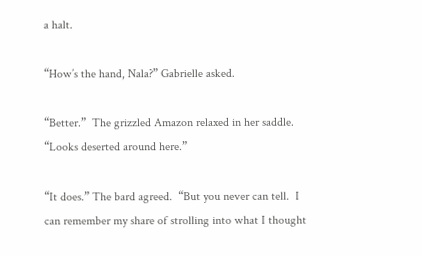a halt.

“How’s the hand, Nala?” Gabrielle asked.

“Better.”  The grizzled Amazon relaxed in her saddle.  “Looks deserted around here.”

“It does.” The bard agreed.  “But you never can tell.  I can remember my share of strolling into what I thought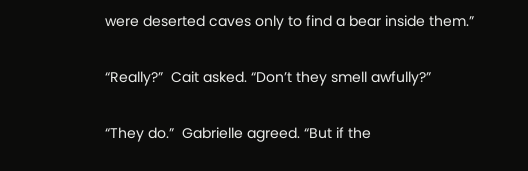were deserted caves only to find a bear inside them.”

“Really?”  Cait asked. “Don’t they smell awfully?”

“They do.”  Gabrielle agreed. “But if the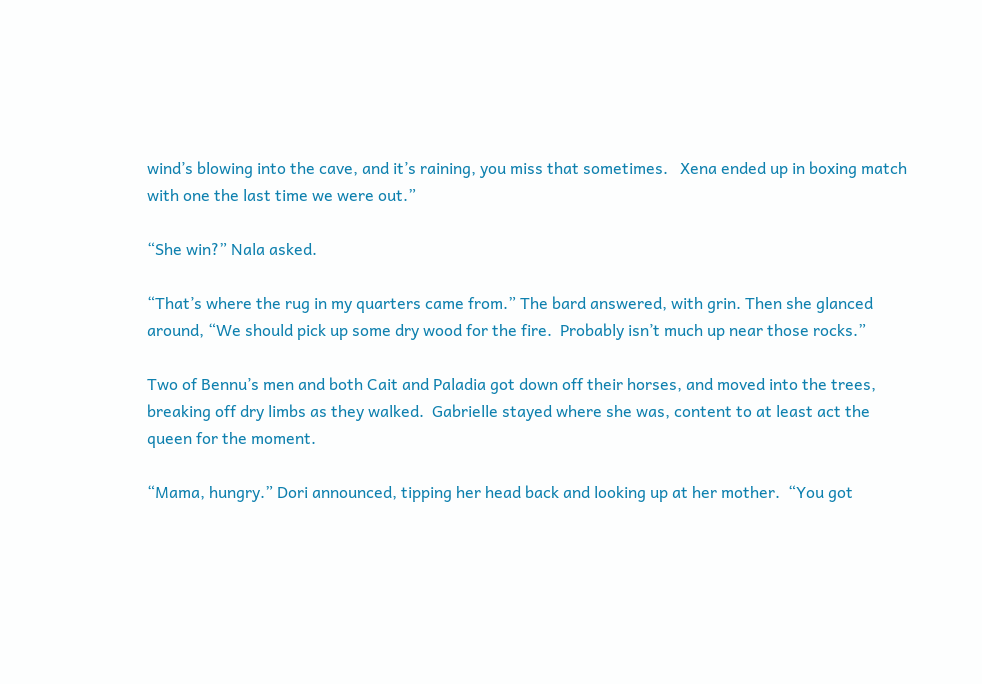wind’s blowing into the cave, and it’s raining, you miss that sometimes.   Xena ended up in boxing match with one the last time we were out.”

“She win?” Nala asked.

“That’s where the rug in my quarters came from.” The bard answered, with grin. Then she glanced around, “We should pick up some dry wood for the fire.  Probably isn’t much up near those rocks.”

Two of Bennu’s men and both Cait and Paladia got down off their horses, and moved into the trees, breaking off dry limbs as they walked.  Gabrielle stayed where she was, content to at least act the queen for the moment.

“Mama, hungry.” Dori announced, tipping her head back and looking up at her mother.  “You got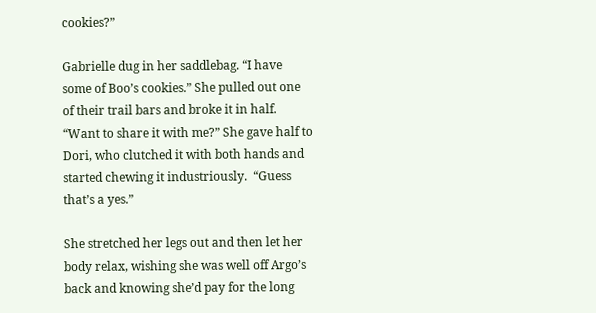cookies?”

Gabrielle dug in her saddlebag. “I have some of Boo’s cookies.” She pulled out one of their trail bars and broke it in half. “Want to share it with me?” She gave half to Dori, who clutched it with both hands and started chewing it industriously.  “Guess that’s a yes.”

She stretched her legs out and then let her body relax, wishing she was well off Argo’s back and knowing she’d pay for the long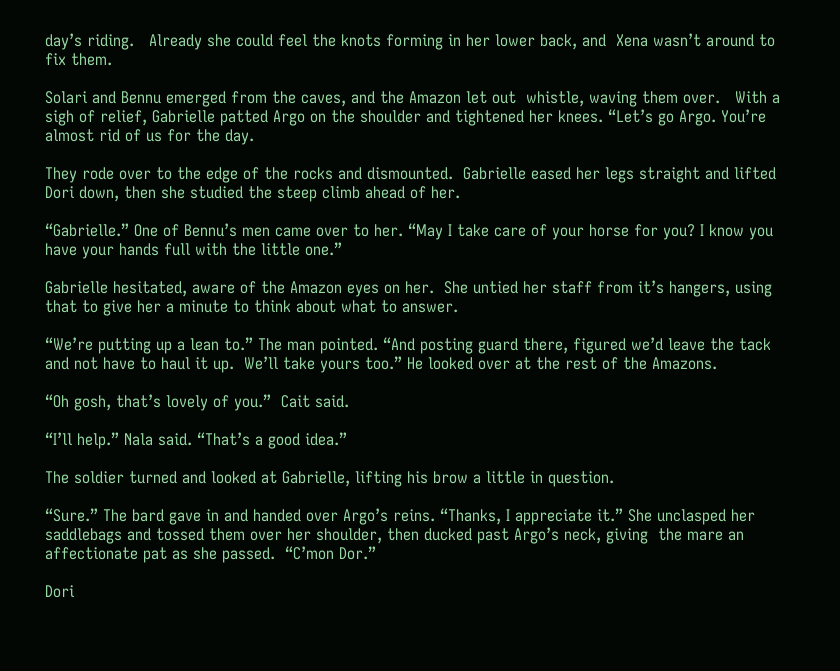day’s riding.   Already she could feel the knots forming in her lower back, and  Xena wasn’t around to fix them.

Solari and Bennu emerged from the caves, and the Amazon let out  whistle, waving them over.   With a  sigh of relief, Gabrielle patted Argo on the shoulder and tightened her knees. “Let’s go Argo. You’re almost rid of us for the day.

They rode over to the edge of the rocks and dismounted.  Gabrielle eased her legs straight and lifted Dori down, then she studied the steep climb ahead of her.

“Gabrielle.” One of Bennu’s men came over to her. “May I take care of your horse for you? I know you have your hands full with the little one.”

Gabrielle hesitated, aware of the Amazon eyes on her.  She untied her staff from it’s hangers, using that to give her a minute to think about what to answer.

“We’re putting up a lean to.” The man pointed. “And posting guard there, figured we’d leave the tack and not have to haul it up.  We’ll take yours too.” He looked over at the rest of the Amazons.

“Oh gosh, that’s lovely of you.”  Cait said.

“I’ll help.” Nala said. “That’s a good idea.”

The soldier turned and looked at Gabrielle, lifting his brow a little in question.

“Sure.” The bard gave in and handed over Argo’s reins. “Thanks, I appreciate it.” She unclasped her saddlebags and tossed them over her shoulder, then ducked past Argo’s neck, giving  the mare an affectionate pat as she passed.  “C’mon Dor.”

Dori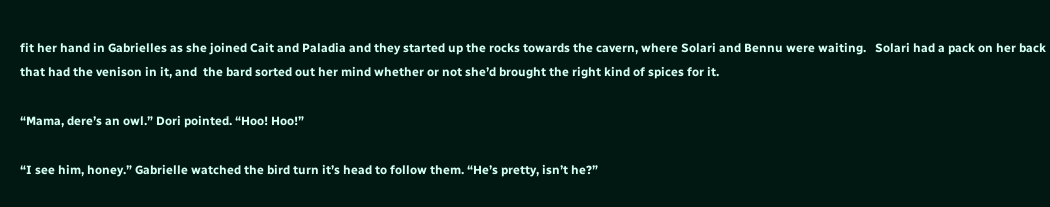fit her hand in Gabrielles as she joined Cait and Paladia and they started up the rocks towards the cavern, where Solari and Bennu were waiting.   Solari had a pack on her back that had the venison in it, and  the bard sorted out her mind whether or not she’d brought the right kind of spices for it.

“Mama, dere’s an owl.” Dori pointed. “Hoo! Hoo!”

“I see him, honey.” Gabrielle watched the bird turn it’s head to follow them. “He’s pretty, isn’t he?”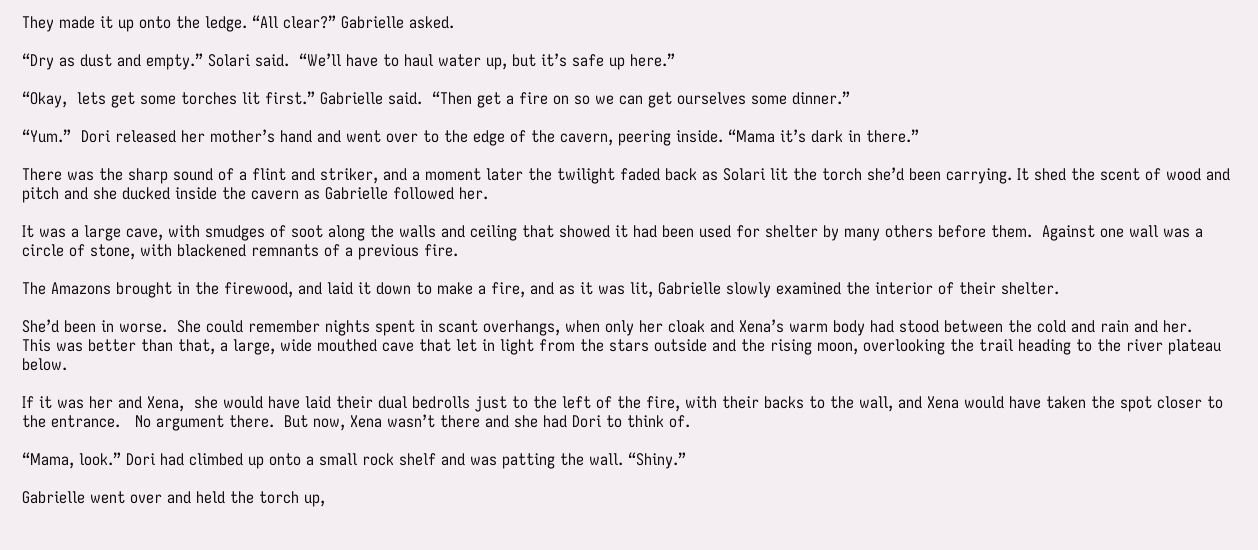They made it up onto the ledge. “All clear?” Gabrielle asked.

“Dry as dust and empty.” Solari said.  “We’ll have to haul water up, but it’s safe up here.”

“Okay,  lets get some torches lit first.” Gabrielle said.  “Then get a fire on so we can get ourselves some dinner.”

“Yum.”  Dori released her mother’s hand and went over to the edge of the cavern, peering inside. “Mama it’s dark in there.”

There was the sharp sound of a flint and striker, and a moment later the twilight faded back as Solari lit the torch she’d been carrying. It shed the scent of wood and pitch and she ducked inside the cavern as Gabrielle followed her.

It was a large cave, with smudges of soot along the walls and ceiling that showed it had been used for shelter by many others before them.  Against one wall was a circle of stone, with blackened remnants of a previous fire.

The Amazons brought in the firewood, and laid it down to make a fire, and as it was lit, Gabrielle slowly examined the interior of their shelter.

She’d been in worse.  She could remember nights spent in scant overhangs, when only her cloak and Xena’s warm body had stood between the cold and rain and her.   This was better than that, a large, wide mouthed cave that let in light from the stars outside and the rising moon, overlooking the trail heading to the river plateau below.

If it was her and Xena,  she would have laid their dual bedrolls just to the left of the fire, with their backs to the wall, and Xena would have taken the spot closer to the entrance.   No argument there.  But now, Xena wasn’t there and she had Dori to think of.

“Mama, look.” Dori had climbed up onto a small rock shelf and was patting the wall. “Shiny.”

Gabrielle went over and held the torch up,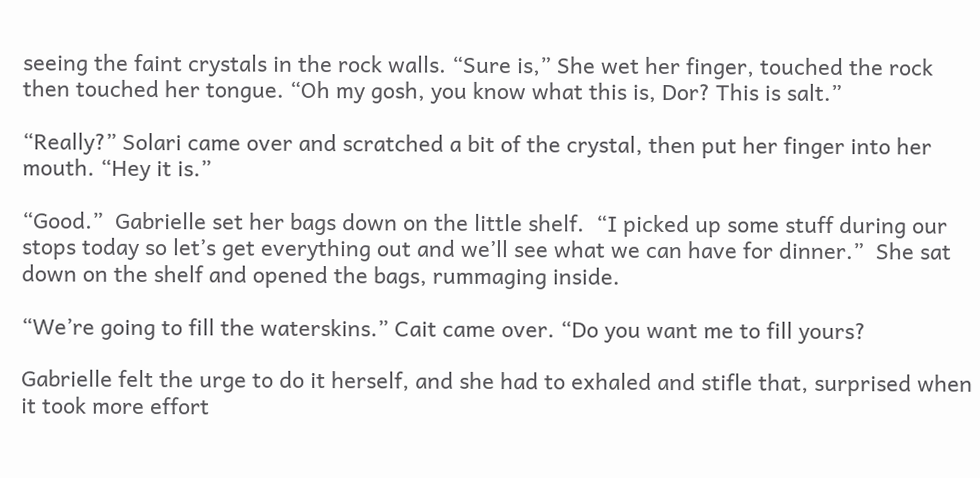seeing the faint crystals in the rock walls. “Sure is,” She wet her finger, touched the rock then touched her tongue. “Oh my gosh, you know what this is, Dor? This is salt.”

“Really?” Solari came over and scratched a bit of the crystal, then put her finger into her mouth. “Hey it is.”

“Good.”  Gabrielle set her bags down on the little shelf.  “I picked up some stuff during our stops today so let’s get everything out and we’ll see what we can have for dinner.”  She sat down on the shelf and opened the bags, rummaging inside.

“We’re going to fill the waterskins.” Cait came over. “Do you want me to fill yours?

Gabrielle felt the urge to do it herself, and she had to exhaled and stifle that, surprised when it took more effort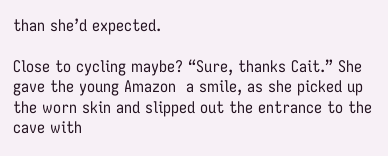than she’d expected.

Close to cycling maybe? “Sure, thanks Cait.” She gave the young Amazon  a smile, as she picked up the worn skin and slipped out the entrance to the cave with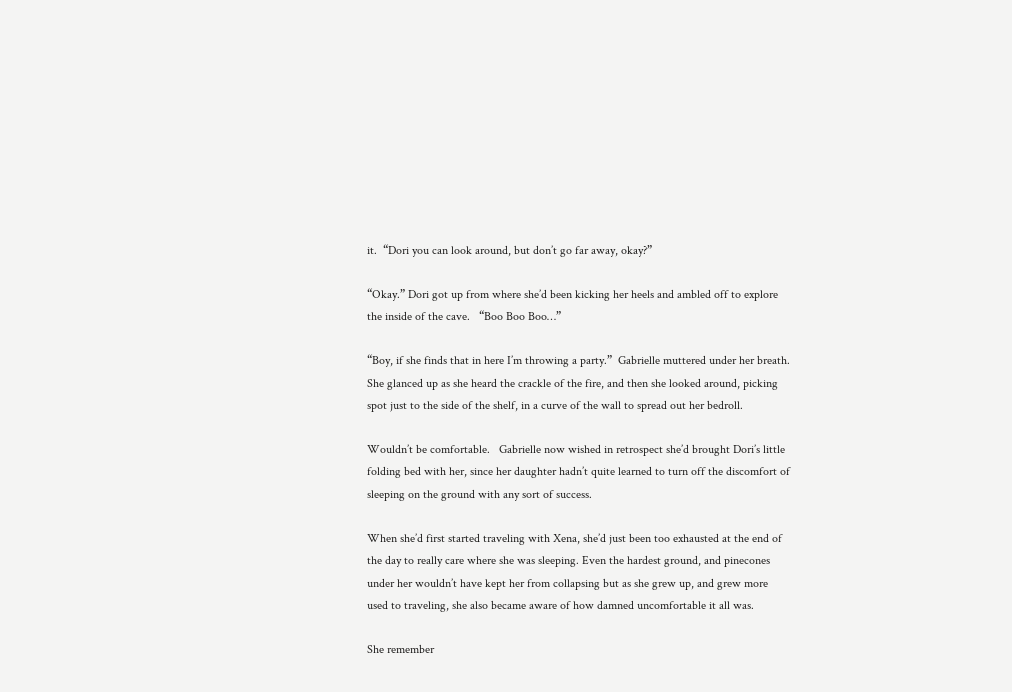it.  “Dori you can look around, but don’t go far away, okay?”

“Okay.” Dori got up from where she’d been kicking her heels and ambled off to explore the inside of the cave.   “Boo Boo Boo…”

“Boy, if she finds that in here I’m throwing a party.”  Gabrielle muttered under her breath.  She glanced up as she heard the crackle of the fire, and then she looked around, picking spot just to the side of the shelf, in a curve of the wall to spread out her bedroll.

Wouldn’t be comfortable.   Gabrielle now wished in retrospect she’d brought Dori’s little folding bed with her, since her daughter hadn’t quite learned to turn off the discomfort of sleeping on the ground with any sort of success.

When she’d first started traveling with Xena, she’d just been too exhausted at the end of the day to really care where she was sleeping. Even the hardest ground, and pinecones under her wouldn’t have kept her from collapsing but as she grew up, and grew more used to traveling, she also became aware of how damned uncomfortable it all was.

She remember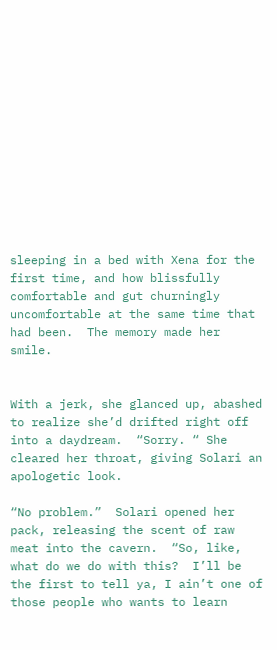sleeping in a bed with Xena for the first time, and how blissfully comfortable and gut churningly uncomfortable at the same time that had been.  The memory made her smile.


With a jerk, she glanced up, abashed to realize she’d drifted right off into a daydream.  “Sorry. “ She cleared her throat, giving Solari an apologetic look.

“No problem.”  Solari opened her pack, releasing the scent of raw meat into the cavern.  “So, like, what do we do with this?  I’ll be the first to tell ya, I ain’t one of those people who wants to learn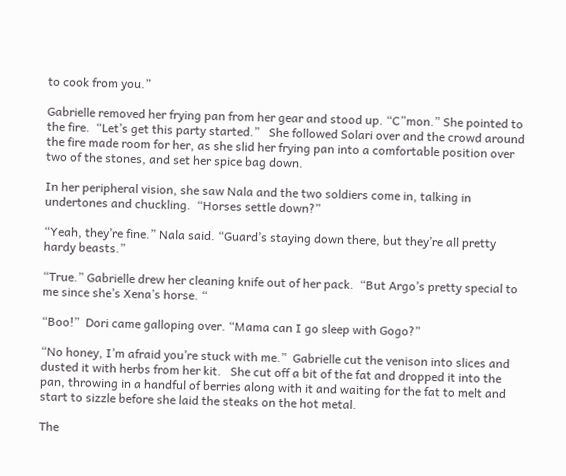to cook from you.”

Gabrielle removed her frying pan from her gear and stood up. “C”mon.” She pointed to the fire.  “Let’s get this party started.”   She followed Solari over and the crowd around the fire made room for her, as she slid her frying pan into a comfortable position over two of the stones, and set her spice bag down.

In her peripheral vision, she saw Nala and the two soldiers come in, talking in undertones and chuckling.  “Horses settle down?”

“Yeah, they’re fine.” Nala said. “Guard’s staying down there, but they’re all pretty hardy beasts.”

“True.” Gabrielle drew her cleaning knife out of her pack.  “But Argo’s pretty special to me since she’s Xena’s horse. “

“Boo!”  Dori came galloping over. “Mama can I go sleep with Gogo?”

“No honey, I’m afraid you’re stuck with me.”  Gabrielle cut the venison into slices and dusted it with herbs from her kit.   She cut off a bit of the fat and dropped it into the pan, throwing in a handful of berries along with it and waiting for the fat to melt and start to sizzle before she laid the steaks on the hot metal.

The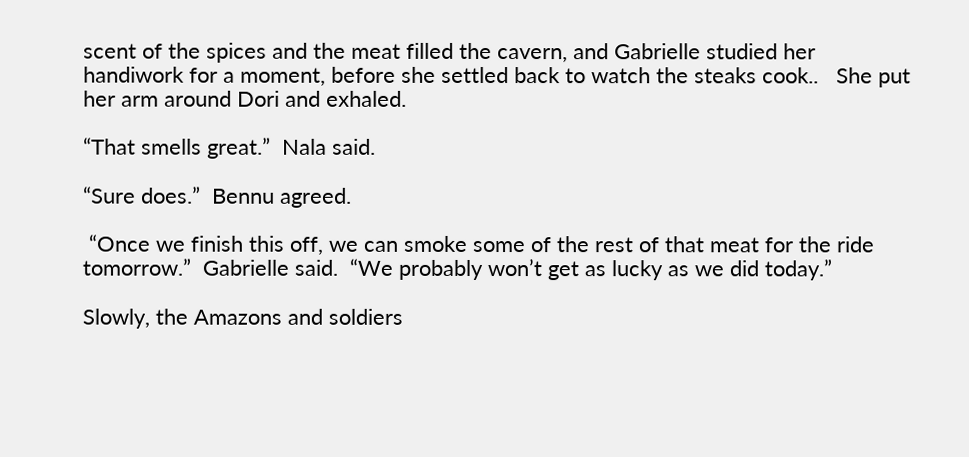scent of the spices and the meat filled the cavern, and Gabrielle studied her handiwork for a moment, before she settled back to watch the steaks cook..   She put her arm around Dori and exhaled.

“That smells great.”  Nala said.

“Sure does.”  Bennu agreed.

 “Once we finish this off, we can smoke some of the rest of that meat for the ride tomorrow.”  Gabrielle said.  “We probably won’t get as lucky as we did today.”

Slowly, the Amazons and soldiers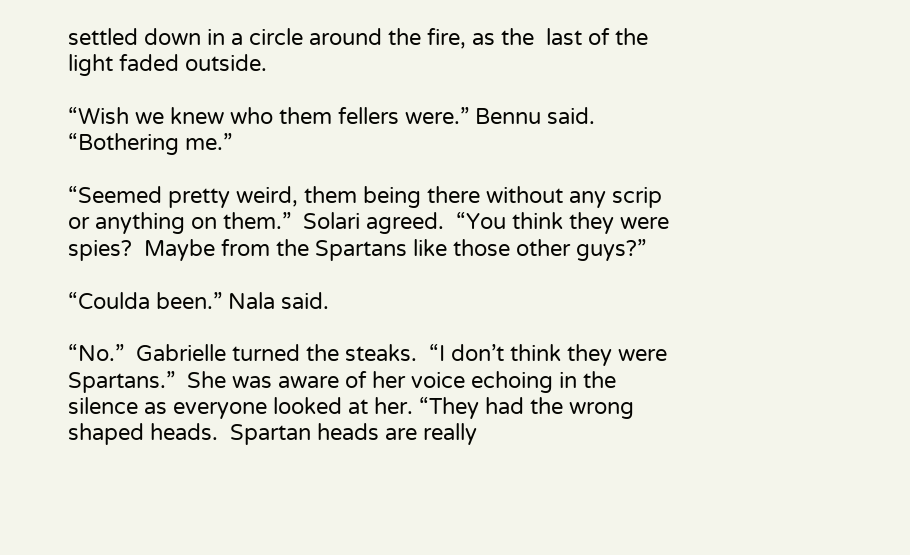settled down in a circle around the fire, as the  last of the light faded outside.

“Wish we knew who them fellers were.” Bennu said.  “Bothering me.”

“Seemed pretty weird, them being there without any scrip or anything on them.”  Solari agreed.  “You think they were spies?  Maybe from the Spartans like those other guys?”

“Coulda been.” Nala said.

“No.”  Gabrielle turned the steaks.  “I don’t think they were Spartans.”  She was aware of her voice echoing in the silence as everyone looked at her. “They had the wrong shaped heads.  Spartan heads are really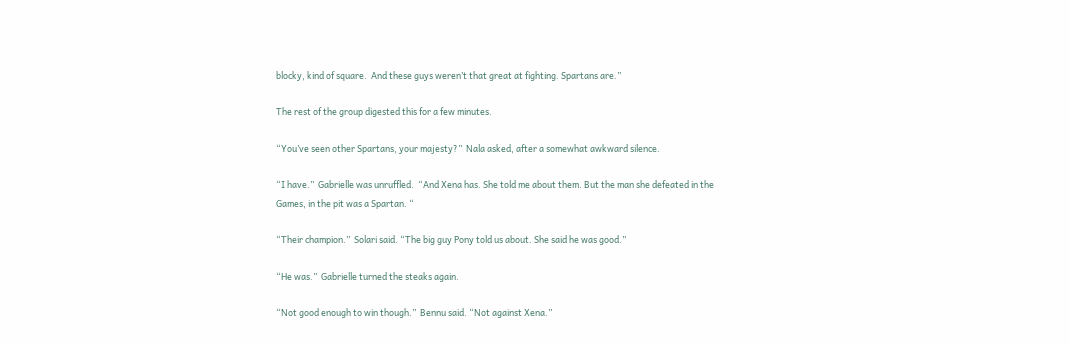blocky, kind of square.  And these guys weren’t that great at fighting. Spartans are.”

The rest of the group digested this for a few minutes.

“You’ve seen other Spartans, your majesty?”  Nala asked, after a somewhat awkward silence.

“I have.”  Gabrielle was unruffled.  “And Xena has. She told me about them. But the man she defeated in the Games, in the pit was a Spartan. “

“Their champion.”  Solari said. “The big guy Pony told us about. She said he was good.”

“He was.”  Gabrielle turned the steaks again.

“Not good enough to win though.”  Bennu said. “Not against Xena.”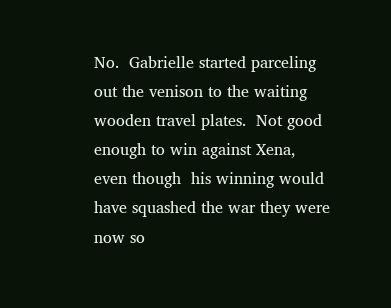No.  Gabrielle started parceling out the venison to the waiting wooden travel plates.  Not good enough to win against Xena, even though  his winning would have squashed the war they were now so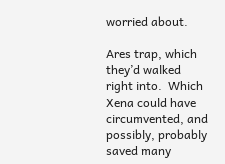worried about.

Ares trap, which they’d walked right into.  Which Xena could have circumvented, and possibly, probably saved many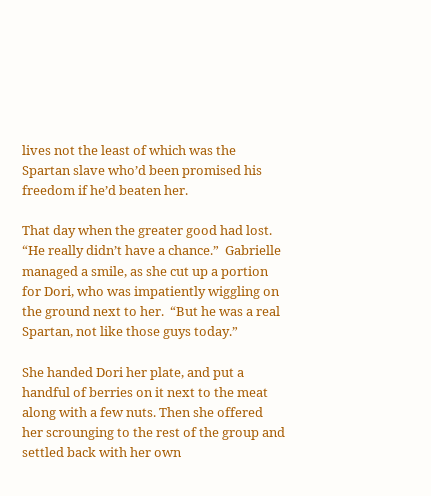lives not the least of which was the Spartan slave who’d been promised his freedom if he’d beaten her.

That day when the greater good had lost.  “He really didn’t have a chance.”  Gabrielle managed a smile, as she cut up a portion for Dori, who was impatiently wiggling on the ground next to her.  “But he was a real Spartan, not like those guys today.”

She handed Dori her plate, and put a handful of berries on it next to the meat along with a few nuts. Then she offered her scrounging to the rest of the group and settled back with her own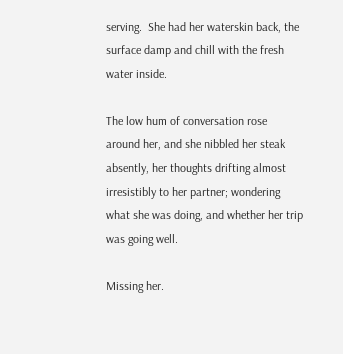serving.  She had her waterskin back, the surface damp and chill with the fresh water inside.

The low hum of conversation rose around her, and she nibbled her steak absently, her thoughts drifting almost irresistibly to her partner; wondering what she was doing, and whether her trip was going well.

Missing her.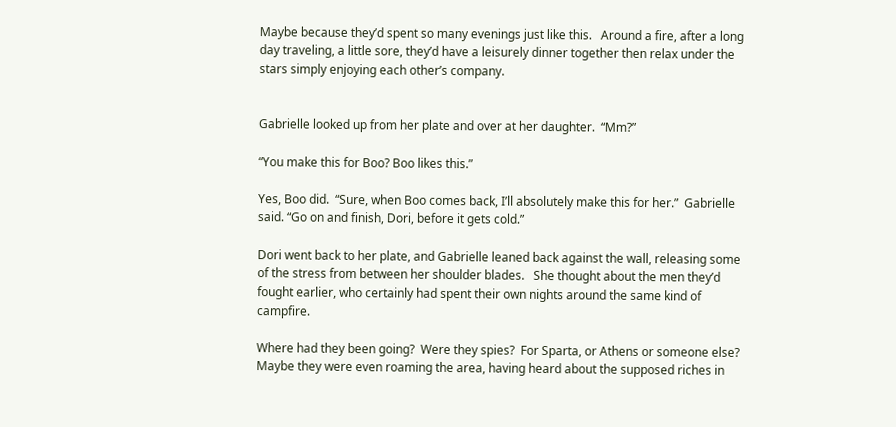Maybe because they’d spent so many evenings just like this.   Around a fire, after a long day traveling, a little sore, they’d have a leisurely dinner together then relax under the stars simply enjoying each other’s company.


Gabrielle looked up from her plate and over at her daughter.  “Mm?”

“You make this for Boo? Boo likes this.”

Yes, Boo did.  “Sure, when Boo comes back, I’ll absolutely make this for her.”  Gabrielle said. “Go on and finish, Dori, before it gets cold.”

Dori went back to her plate, and Gabrielle leaned back against the wall, releasing some of the stress from between her shoulder blades.   She thought about the men they’d fought earlier, who certainly had spent their own nights around the same kind of campfire.

Where had they been going?  Were they spies?  For Sparta, or Athens or someone else?  Maybe they were even roaming the area, having heard about the supposed riches in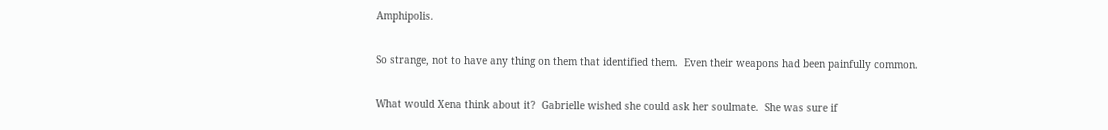Amphipolis.

So strange, not to have any thing on them that identified them.  Even their weapons had been painfully common.

What would Xena think about it?  Gabrielle wished she could ask her soulmate.  She was sure if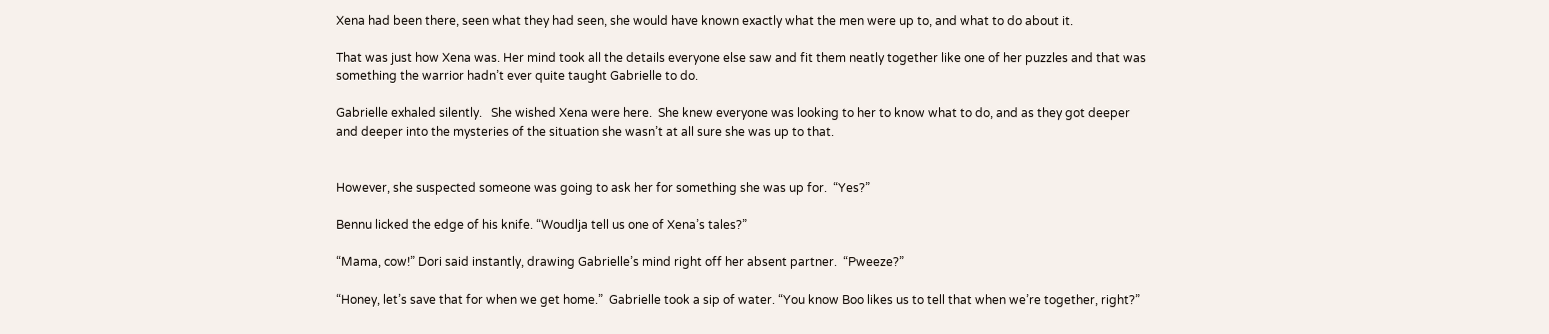Xena had been there, seen what they had seen, she would have known exactly what the men were up to, and what to do about it.

That was just how Xena was. Her mind took all the details everyone else saw and fit them neatly together like one of her puzzles and that was something the warrior hadn’t ever quite taught Gabrielle to do.

Gabrielle exhaled silently.   She wished Xena were here.  She knew everyone was looking to her to know what to do, and as they got deeper and deeper into the mysteries of the situation she wasn’t at all sure she was up to that.


However, she suspected someone was going to ask her for something she was up for.  “Yes?”

Bennu licked the edge of his knife. “Woudlja tell us one of Xena’s tales?”

“Mama, cow!” Dori said instantly, drawing Gabrielle’s mind right off her absent partner.  “Pweeze?”

“Honey, let’s save that for when we get home.”  Gabrielle took a sip of water. “You know Boo likes us to tell that when we’re together, right?”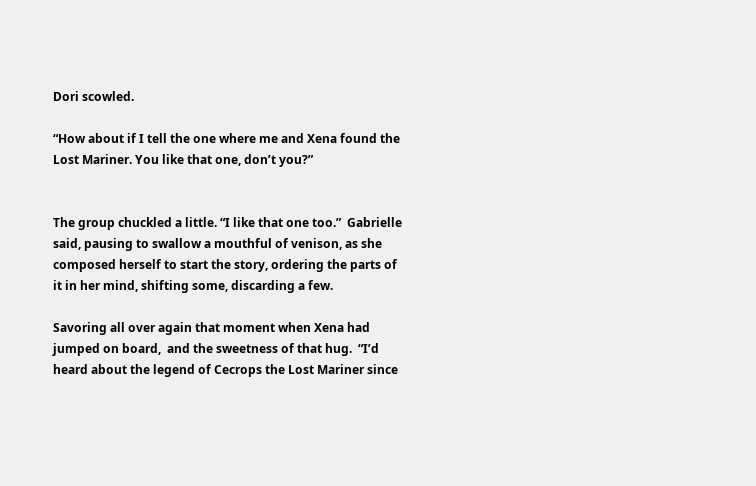Dori scowled.

“How about if I tell the one where me and Xena found the Lost Mariner. You like that one, don’t you?”


The group chuckled a little. “I like that one too.”  Gabrielle said, pausing to swallow a mouthful of venison, as she composed herself to start the story, ordering the parts of it in her mind, shifting some, discarding a few.

Savoring all over again that moment when Xena had jumped on board,  and the sweetness of that hug.  “I’d heard about the legend of Cecrops the Lost Mariner since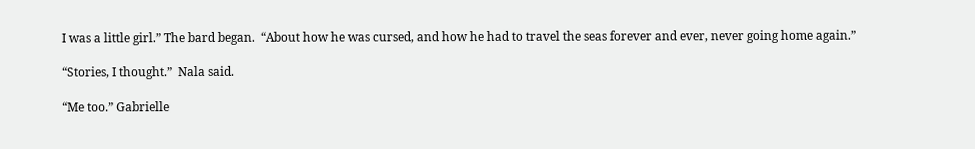I was a little girl.” The bard began.  “About how he was cursed, and how he had to travel the seas forever and ever, never going home again.”

“Stories, I thought.”  Nala said.

“Me too.” Gabrielle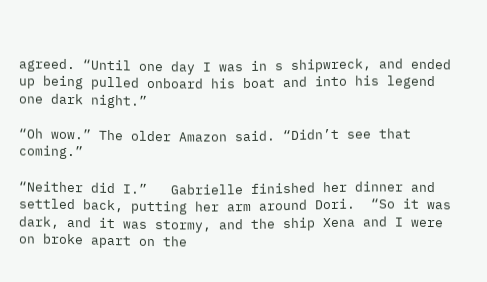agreed. “Until one day I was in s shipwreck, and ended up being pulled onboard his boat and into his legend one dark night.”

“Oh wow.” The older Amazon said. “Didn’t see that coming.”

“Neither did I.”   Gabrielle finished her dinner and settled back, putting her arm around Dori.  “So it was dark, and it was stormy, and the ship Xena and I were on broke apart on the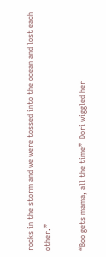rocks in the storm and we were tossed into the ocean and lost each other.”

“Boo gets mama, all the time”  Dori wiggled her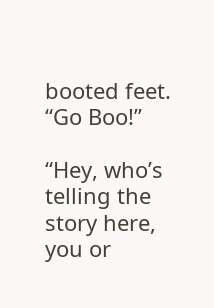booted feet. “Go Boo!”

“Hey, who’s telling the story here, you or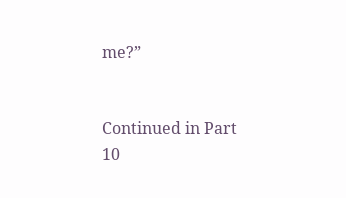me?”


Continued in Part 10